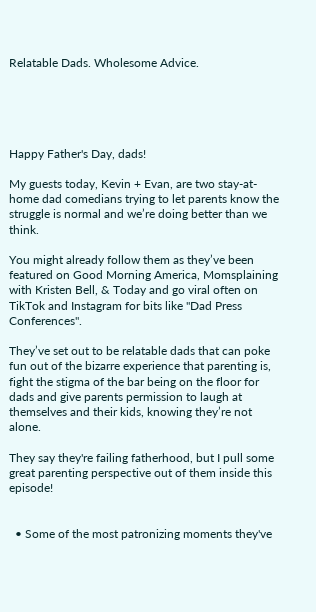Relatable Dads. Wholesome Advice.





Happy Father's Day, dads!

My guests today, Kevin + Evan, are two stay-at-home dad comedians trying to let parents know the struggle is normal and we’re doing better than we think.

You might already follow them as they’ve been featured on Good Morning America, Momsplaining with Kristen Bell, & Today and go viral often on TikTok and Instagram for bits like "Dad Press Conferences".

They’ve set out to be relatable dads that can poke fun out of the bizarre experience that parenting is, fight the stigma of the bar being on the floor for dads and give parents permission to laugh at themselves and their kids, knowing they’re not alone.

They say they're failing fatherhood, but I pull some great parenting perspective out of them inside this episode!


  • Some of the most patronizing moments they've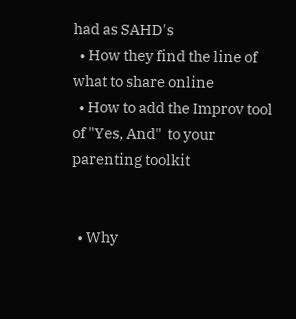had as SAHD's
  • How they find the line of what to share online
  • How to add the Improv tool of "Yes, And"  to your parenting toolkit


  • Why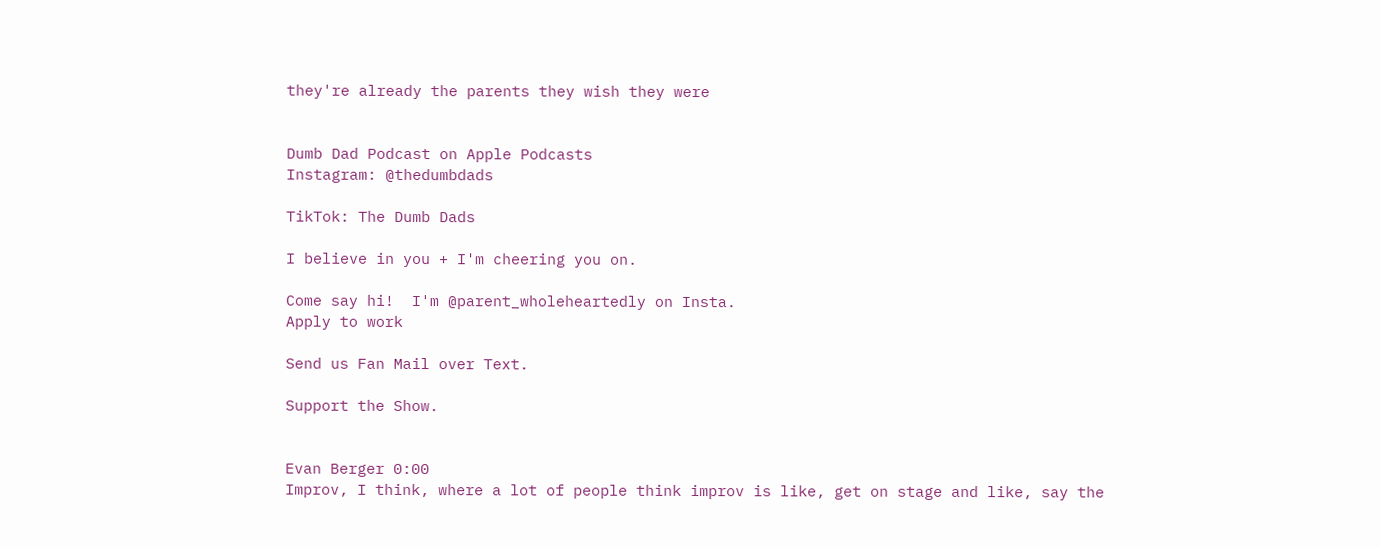they're already the parents they wish they were


Dumb Dad Podcast on Apple Podcasts
Instagram: @thedumbdads

TikTok: The Dumb Dads

I believe in you + I'm cheering you on.

Come say hi!  I'm @parent_wholeheartedly on Insta.
Apply to work

Send us Fan Mail over Text.

Support the Show.


Evan Berger 0:00
Improv, I think, where a lot of people think improv is like, get on stage and like, say the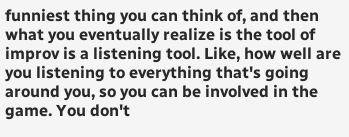funniest thing you can think of, and then what you eventually realize is the tool of improv is a listening tool. Like, how well are you listening to everything that's going around you, so you can be involved in the game. You don't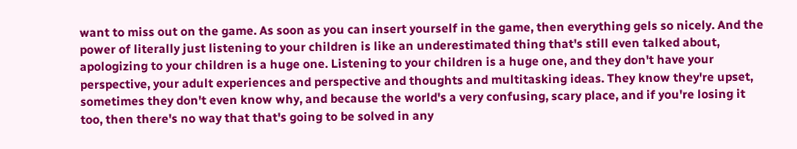want to miss out on the game. As soon as you can insert yourself in the game, then everything gels so nicely. And the power of literally just listening to your children is like an underestimated thing that's still even talked about, apologizing to your children is a huge one. Listening to your children is a huge one, and they don't have your perspective, your adult experiences and perspective and thoughts and multitasking ideas. They know they're upset, sometimes they don't even know why, and because the world's a very confusing, scary place, and if you're losing it too, then there's no way that that's going to be solved in any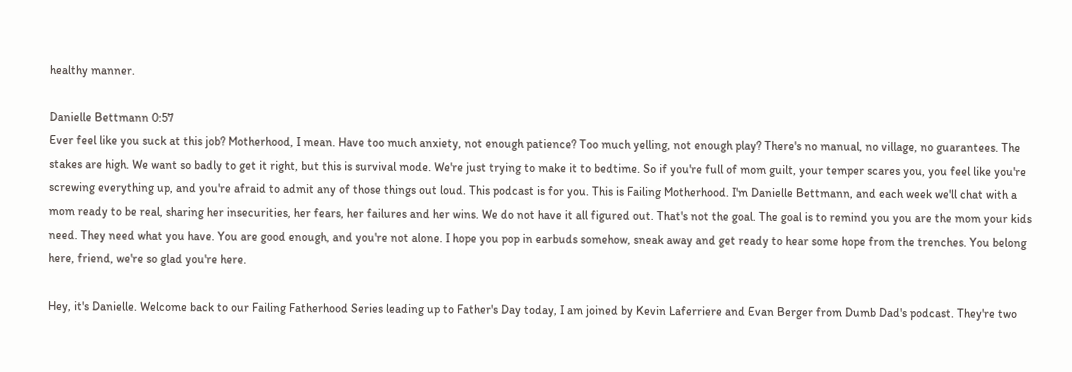healthy manner.

Danielle Bettmann 0:57
Ever feel like you suck at this job? Motherhood, I mean. Have too much anxiety, not enough patience? Too much yelling, not enough play? There's no manual, no village, no guarantees. The stakes are high. We want so badly to get it right, but this is survival mode. We're just trying to make it to bedtime. So if you're full of mom guilt, your temper scares you, you feel like you're screwing everything up, and you're afraid to admit any of those things out loud. This podcast is for you. This is Failing Motherhood. I'm Danielle Bettmann, and each week we'll chat with a mom ready to be real, sharing her insecurities, her fears, her failures and her wins. We do not have it all figured out. That's not the goal. The goal is to remind you you are the mom your kids need. They need what you have. You are good enough, and you're not alone. I hope you pop in earbuds somehow, sneak away and get ready to hear some hope from the trenches. You belong here, friend, we're so glad you're here.

Hey, it's Danielle. Welcome back to our Failing Fatherhood Series leading up to Father's Day today, I am joined by Kevin Laferriere and Evan Berger from Dumb Dad's podcast. They're two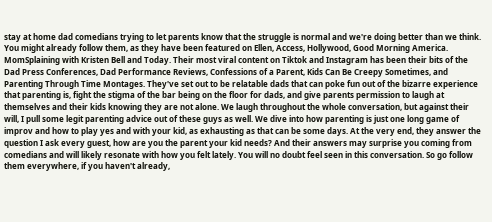stay at home dad comedians trying to let parents know that the struggle is normal and we're doing better than we think. You might already follow them, as they have been featured on Ellen, Access, Hollywood, Good Morning America. MomSplaining with Kristen Bell and Today. Their most viral content on Tiktok and Instagram has been their bits of the Dad Press Conferences, Dad Performance Reviews, Confessions of a Parent, Kids Can Be Creepy Sometimes, and Parenting Through Time Montages. They've set out to be relatable dads that can poke fun out of the bizarre experience that parenting is, fight the stigma of the bar being on the floor for dads, and give parents permission to laugh at themselves and their kids knowing they are not alone. We laugh throughout the whole conversation, but against their will, I pull some legit parenting advice out of these guys as well. We dive into how parenting is just one long game of improv and how to play yes and with your kid, as exhausting as that can be some days. At the very end, they answer the question I ask every guest, how are you the parent your kid needs? And their answers may surprise you coming from comedians and will likely resonate with how you felt lately. You will no doubt feel seen in this conversation. So go follow them everywhere, if you haven't already,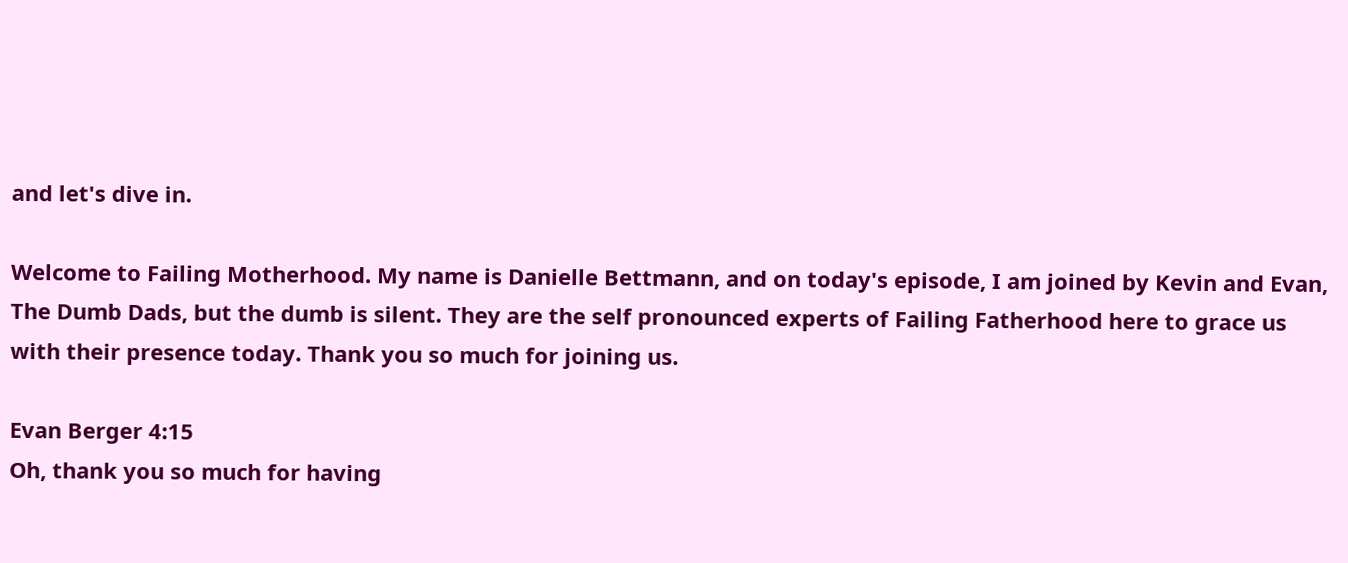and let's dive in.

Welcome to Failing Motherhood. My name is Danielle Bettmann, and on today's episode, I am joined by Kevin and Evan, The Dumb Dads, but the dumb is silent. They are the self pronounced experts of Failing Fatherhood here to grace us with their presence today. Thank you so much for joining us.

Evan Berger 4:15
Oh, thank you so much for having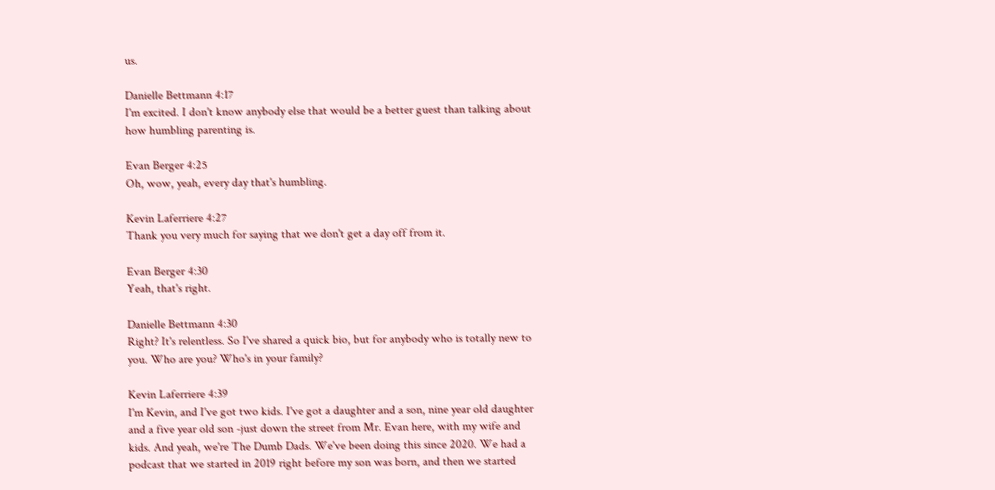us.

Danielle Bettmann 4:17
I'm excited. I don't know anybody else that would be a better guest than talking about how humbling parenting is.

Evan Berger 4:25
Oh, wow, yeah, every day that's humbling.

Kevin Laferriere 4:27
Thank you very much for saying that we don't get a day off from it.

Evan Berger 4:30
Yeah, that's right.

Danielle Bettmann 4:30
Right? It's relentless. So I've shared a quick bio, but for anybody who is totally new to you. Who are you? Who's in your family?

Kevin Laferriere 4:39
I'm Kevin, and I've got two kids. I've got a daughter and a son, nine year old daughter and a five year old son -just down the street from Mr. Evan here, with my wife and kids. And yeah, we're The Dumb Dads. We've been doing this since 2020. We had a podcast that we started in 2019 right before my son was born, and then we started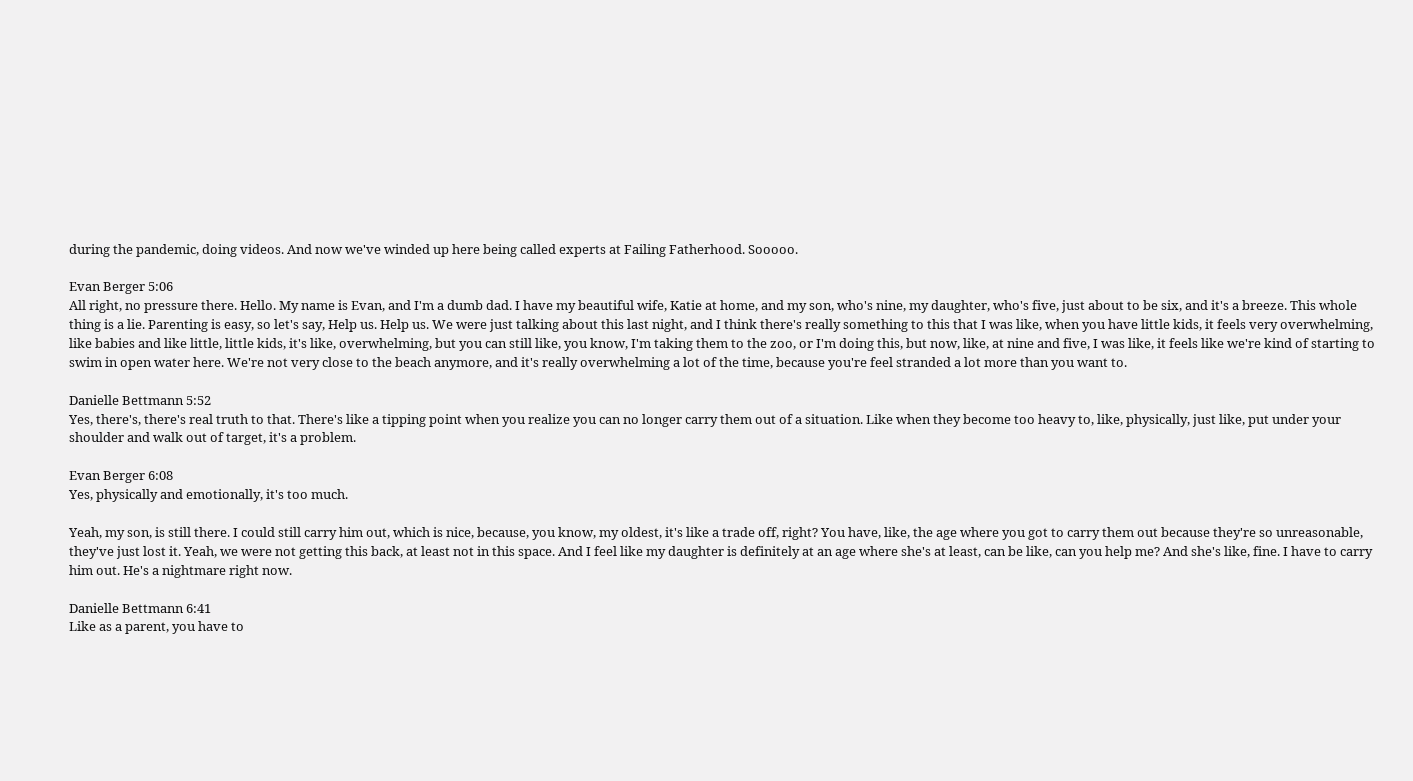during the pandemic, doing videos. And now we've winded up here being called experts at Failing Fatherhood. Sooooo.

Evan Berger 5:06
All right, no pressure there. Hello. My name is Evan, and I'm a dumb dad. I have my beautiful wife, Katie at home, and my son, who's nine, my daughter, who's five, just about to be six, and it's a breeze. This whole thing is a lie. Parenting is easy, so let's say, Help us. Help us. We were just talking about this last night, and I think there's really something to this that I was like, when you have little kids, it feels very overwhelming, like babies and like little, little kids, it's like, overwhelming, but you can still like, you know, I'm taking them to the zoo, or I'm doing this, but now, like, at nine and five, I was like, it feels like we're kind of starting to swim in open water here. We're not very close to the beach anymore, and it's really overwhelming a lot of the time, because you're feel stranded a lot more than you want to.

Danielle Bettmann 5:52
Yes, there's, there's real truth to that. There's like a tipping point when you realize you can no longer carry them out of a situation. Like when they become too heavy to, like, physically, just like, put under your shoulder and walk out of target, it's a problem.

Evan Berger 6:08
Yes, physically and emotionally, it's too much.

Yeah, my son, is still there. I could still carry him out, which is nice, because, you know, my oldest, it's like a trade off, right? You have, like, the age where you got to carry them out because they're so unreasonable, they've just lost it. Yeah, we were not getting this back, at least not in this space. And I feel like my daughter is definitely at an age where she's at least, can be like, can you help me? And she's like, fine. I have to carry him out. He's a nightmare right now.

Danielle Bettmann 6:41
Like as a parent, you have to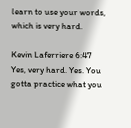learn to use your words, which is very hard.

Kevin Laferriere 6:47
Yes, very hard. Yes. You gotta practice what you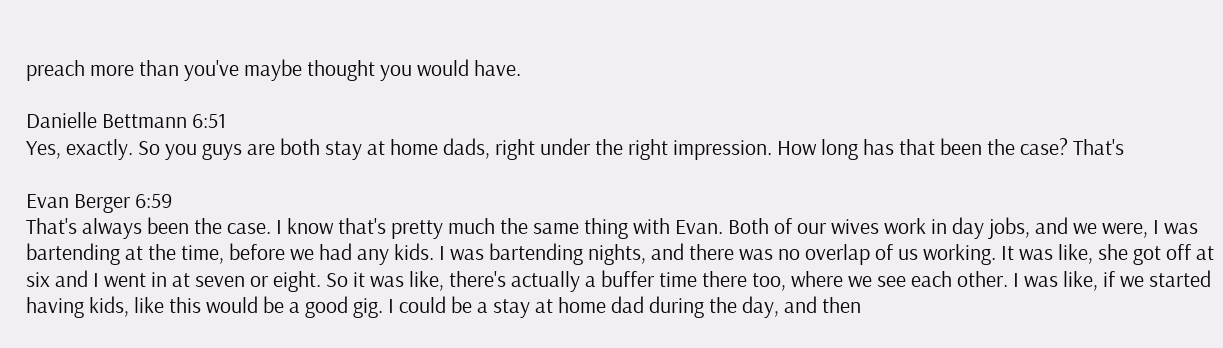preach more than you've maybe thought you would have.

Danielle Bettmann 6:51
Yes, exactly. So you guys are both stay at home dads, right under the right impression. How long has that been the case? That's

Evan Berger 6:59
That's always been the case. I know that's pretty much the same thing with Evan. Both of our wives work in day jobs, and we were, I was bartending at the time, before we had any kids. I was bartending nights, and there was no overlap of us working. It was like, she got off at six and I went in at seven or eight. So it was like, there's actually a buffer time there too, where we see each other. I was like, if we started having kids, like this would be a good gig. I could be a stay at home dad during the day, and then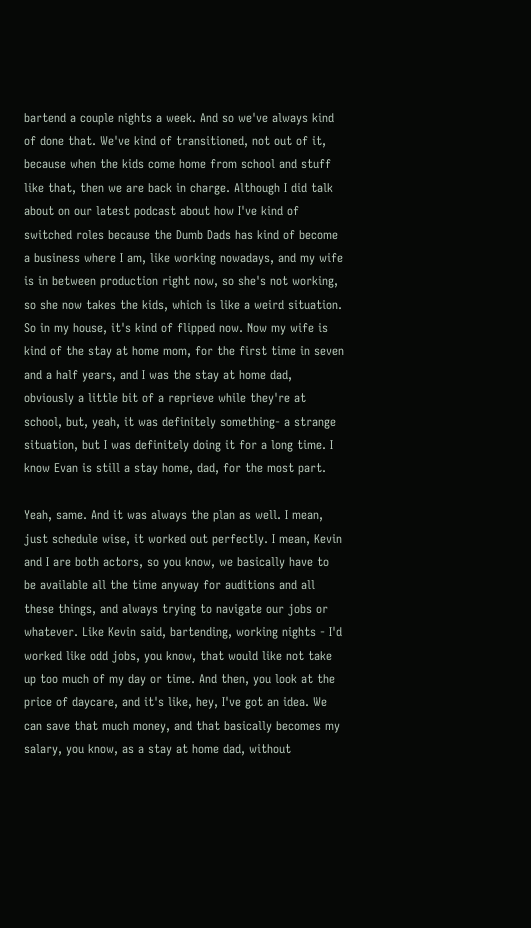bartend a couple nights a week. And so we've always kind of done that. We've kind of transitioned, not out of it, because when the kids come home from school and stuff like that, then we are back in charge. Although I did talk about on our latest podcast about how I've kind of switched roles because the Dumb Dads has kind of become a business where I am, like working nowadays, and my wife is in between production right now, so she's not working, so she now takes the kids, which is like a weird situation. So in my house, it's kind of flipped now. Now my wife is kind of the stay at home mom, for the first time in seven and a half years, and I was the stay at home dad, obviously a little bit of a reprieve while they're at school, but, yeah, it was definitely something- a strange situation, but I was definitely doing it for a long time. I know Evan is still a stay home, dad, for the most part.

Yeah, same. And it was always the plan as well. I mean, just schedule wise, it worked out perfectly. I mean, Kevin and I are both actors, so you know, we basically have to be available all the time anyway for auditions and all these things, and always trying to navigate our jobs or whatever. Like Kevin said, bartending, working nights - I'd worked like odd jobs, you know, that would like not take up too much of my day or time. And then, you look at the price of daycare, and it's like, hey, I've got an idea. We can save that much money, and that basically becomes my salary, you know, as a stay at home dad, without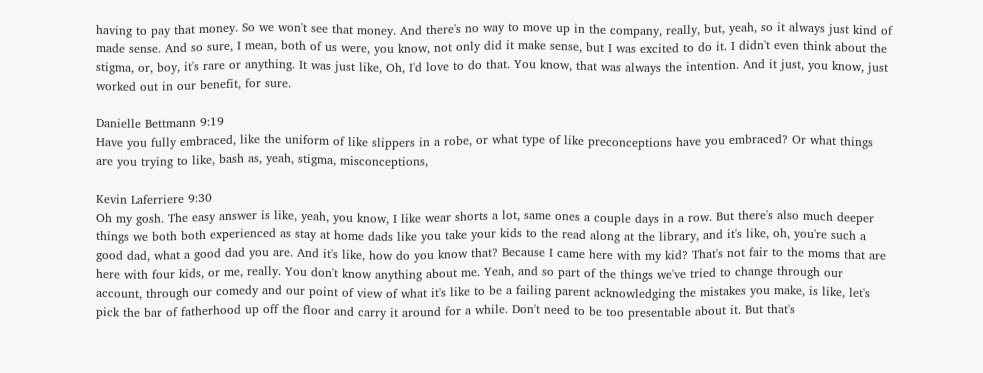having to pay that money. So we won't see that money. And there's no way to move up in the company, really, but, yeah, so it always just kind of made sense. And so sure, I mean, both of us were, you know, not only did it make sense, but I was excited to do it. I didn't even think about the stigma, or, boy, it's rare or anything. It was just like, Oh, I'd love to do that. You know, that was always the intention. And it just, you know, just worked out in our benefit, for sure.

Danielle Bettmann 9:19
Have you fully embraced, like the uniform of like slippers in a robe, or what type of like preconceptions have you embraced? Or what things are you trying to like, bash as, yeah, stigma, misconceptions,

Kevin Laferriere 9:30
Oh my gosh. The easy answer is like, yeah, you know, I like wear shorts a lot, same ones a couple days in a row. But there's also much deeper things we both both experienced as stay at home dads like you take your kids to the read along at the library, and it's like, oh, you're such a good dad, what a good dad you are. And it's like, how do you know that? Because I came here with my kid? That's not fair to the moms that are here with four kids, or me, really. You don't know anything about me. Yeah, and so part of the things we've tried to change through our account, through our comedy and our point of view of what it's like to be a failing parent acknowledging the mistakes you make, is like, let's pick the bar of fatherhood up off the floor and carry it around for a while. Don't need to be too presentable about it. But that's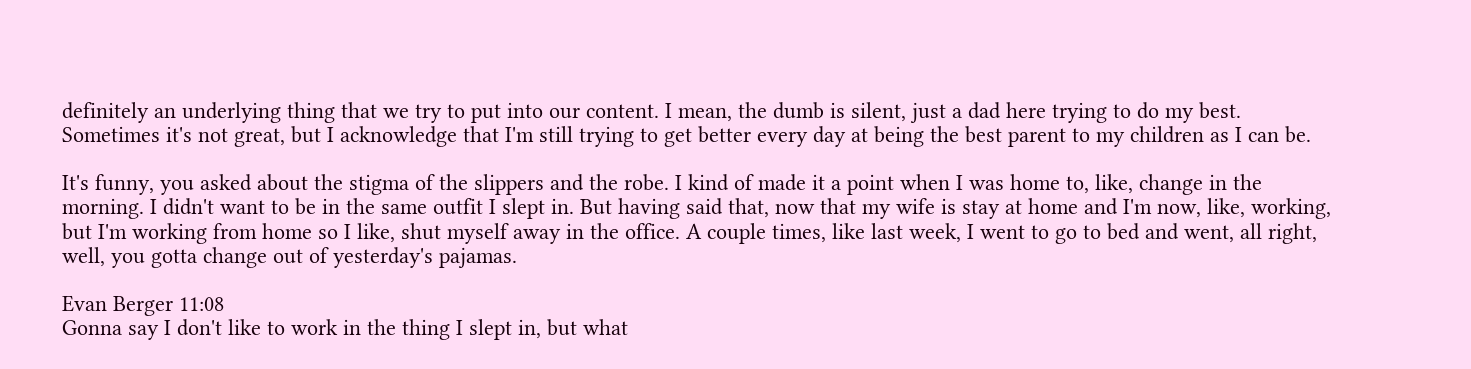definitely an underlying thing that we try to put into our content. I mean, the dumb is silent, just a dad here trying to do my best. Sometimes it's not great, but I acknowledge that I'm still trying to get better every day at being the best parent to my children as I can be.

It's funny, you asked about the stigma of the slippers and the robe. I kind of made it a point when I was home to, like, change in the morning. I didn't want to be in the same outfit I slept in. But having said that, now that my wife is stay at home and I'm now, like, working, but I'm working from home so I like, shut myself away in the office. A couple times, like last week, I went to go to bed and went, all right, well, you gotta change out of yesterday's pajamas.

Evan Berger 11:08
Gonna say I don't like to work in the thing I slept in, but what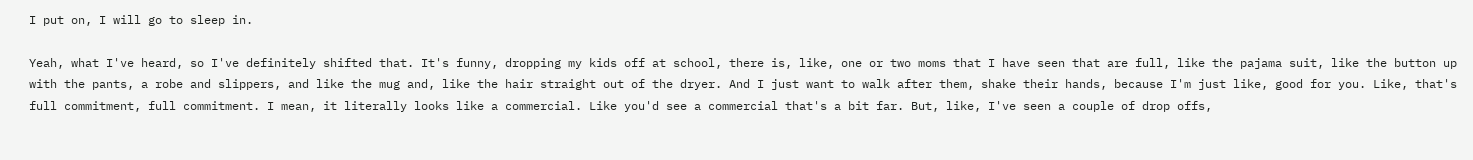I put on, I will go to sleep in.

Yeah, what I've heard, so I've definitely shifted that. It's funny, dropping my kids off at school, there is, like, one or two moms that I have seen that are full, like the pajama suit, like the button up with the pants, a robe and slippers, and like the mug and, like the hair straight out of the dryer. And I just want to walk after them, shake their hands, because I'm just like, good for you. Like, that's full commitment, full commitment. I mean, it literally looks like a commercial. Like you'd see a commercial that's a bit far. But, like, I've seen a couple of drop offs,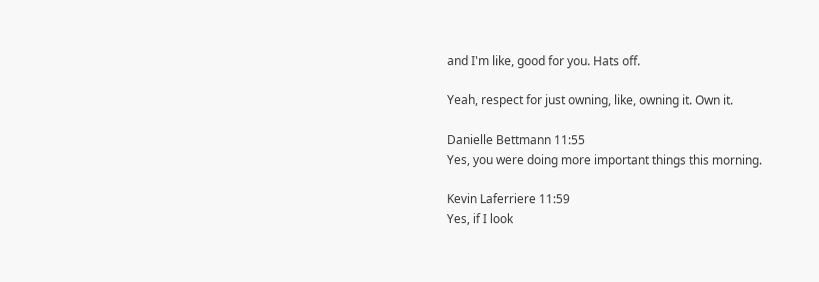and I'm like, good for you. Hats off.

Yeah, respect for just owning, like, owning it. Own it.

Danielle Bettmann 11:55
Yes, you were doing more important things this morning.

Kevin Laferriere 11:59
Yes, if I look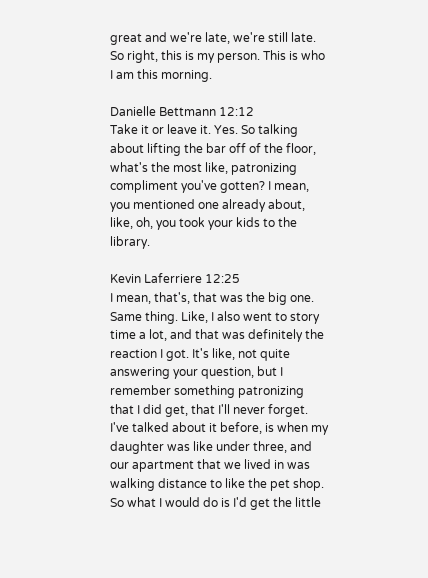great and we're late, we're still late. So right, this is my person. This is who I am this morning.

Danielle Bettmann 12:12
Take it or leave it. Yes. So talking about lifting the bar off of the floor, what's the most like, patronizing compliment you've gotten? I mean, you mentioned one already about, like, oh, you took your kids to the library.

Kevin Laferriere 12:25
I mean, that's, that was the big one. Same thing. Like, I also went to story time a lot, and that was definitely the reaction I got. It's like, not quite answering your question, but I remember something patronizing that I did get, that I'll never forget. I've talked about it before, is when my daughter was like under three, and our apartment that we lived in was walking distance to like the pet shop. So what I would do is I'd get the little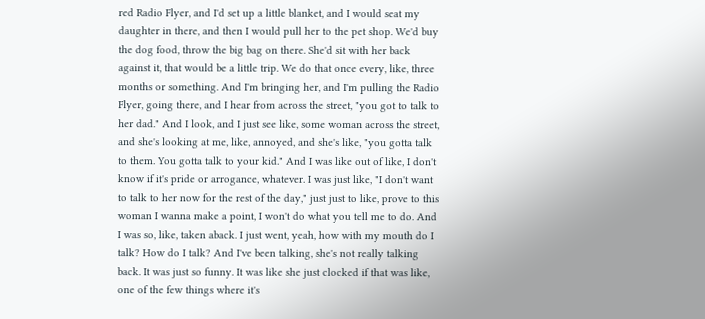red Radio Flyer, and I'd set up a little blanket, and I would seat my daughter in there, and then I would pull her to the pet shop. We'd buy the dog food, throw the big bag on there. She'd sit with her back against it, that would be a little trip. We do that once every, like, three months or something. And I'm bringing her, and I'm pulling the Radio Flyer, going there, and I hear from across the street, "you got to talk to her dad." And I look, and I just see like, some woman across the street, and she's looking at me, like, annoyed, and she's like, "you gotta talk to them. You gotta talk to your kid." And I was like out of like, I don't know if it's pride or arrogance, whatever. I was just like, "I don't want to talk to her now for the rest of the day," just just to like, prove to this woman I wanna make a point, I won't do what you tell me to do. And I was so, like, taken aback. I just went, yeah, how with my mouth do I talk? How do I talk? And I've been talking, she's not really talking back. It was just so funny. It was like she just clocked if that was like, one of the few things where it's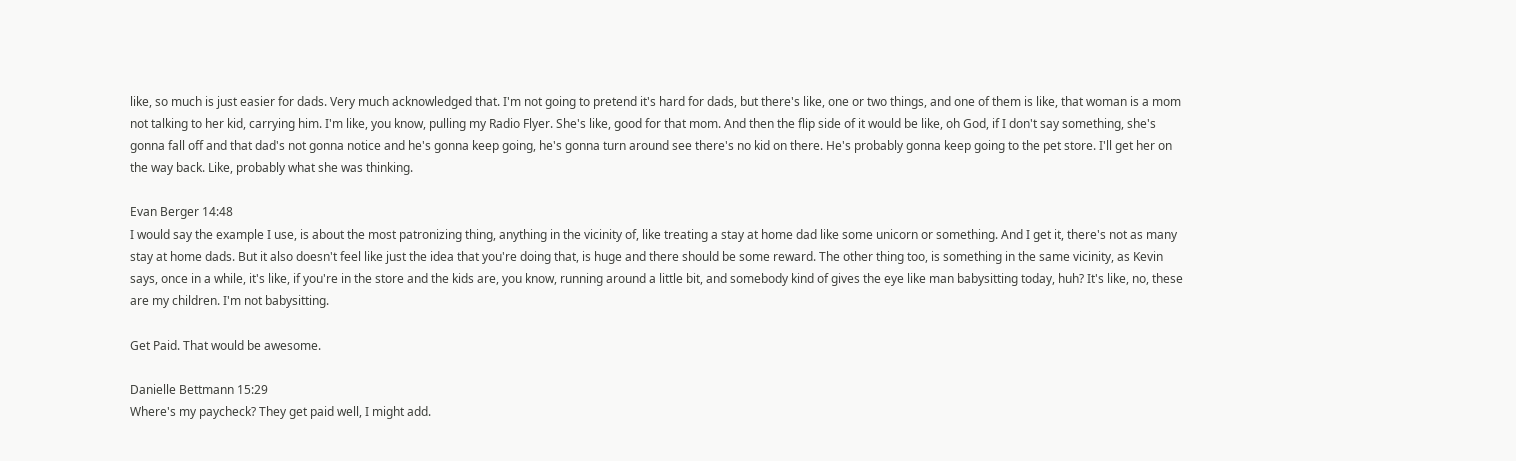like, so much is just easier for dads. Very much acknowledged that. I'm not going to pretend it's hard for dads, but there's like, one or two things, and one of them is like, that woman is a mom not talking to her kid, carrying him. I'm like, you know, pulling my Radio Flyer. She's like, good for that mom. And then the flip side of it would be like, oh God, if I don't say something, she's gonna fall off and that dad's not gonna notice and he's gonna keep going, he's gonna turn around see there's no kid on there. He's probably gonna keep going to the pet store. I'll get her on the way back. Like, probably what she was thinking.

Evan Berger 14:48
I would say the example I use, is about the most patronizing thing, anything in the vicinity of, like treating a stay at home dad like some unicorn or something. And I get it, there's not as many stay at home dads. But it also doesn't feel like just the idea that you're doing that, is huge and there should be some reward. The other thing too, is something in the same vicinity, as Kevin says, once in a while, it's like, if you're in the store and the kids are, you know, running around a little bit, and somebody kind of gives the eye like man babysitting today, huh? It's like, no, these are my children. I'm not babysitting.

Get Paid. That would be awesome.

Danielle Bettmann 15:29
Where's my paycheck? They get paid well, I might add.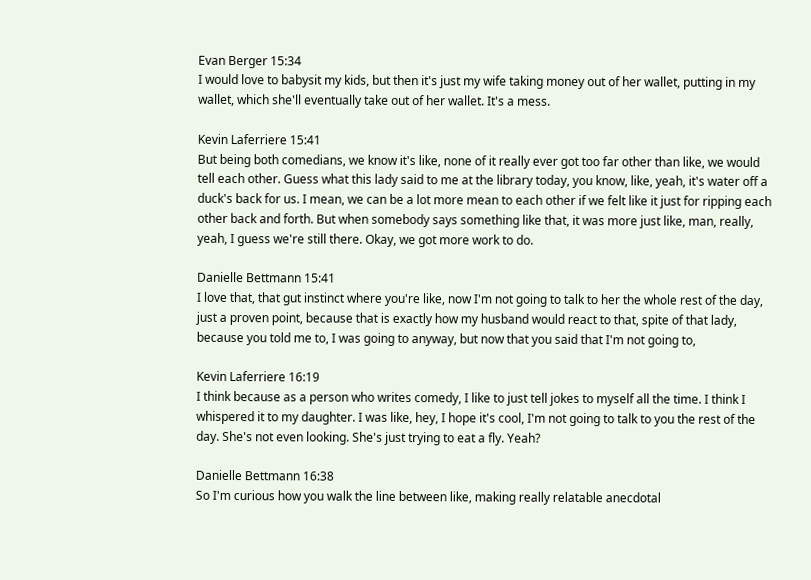Evan Berger 15:34
I would love to babysit my kids, but then it's just my wife taking money out of her wallet, putting in my wallet, which she'll eventually take out of her wallet. It's a mess.

Kevin Laferriere 15:41
But being both comedians, we know it's like, none of it really ever got too far other than like, we would tell each other. Guess what this lady said to me at the library today, you know, like, yeah, it's water off a duck's back for us. I mean, we can be a lot more mean to each other if we felt like it just for ripping each other back and forth. But when somebody says something like that, it was more just like, man, really, yeah, I guess we're still there. Okay, we got more work to do.

Danielle Bettmann 15:41
I love that, that gut instinct where you're like, now I'm not going to talk to her the whole rest of the day, just a proven point, because that is exactly how my husband would react to that, spite of that lady, because you told me to, I was going to anyway, but now that you said that I'm not going to,

Kevin Laferriere 16:19
I think because as a person who writes comedy, I like to just tell jokes to myself all the time. I think I whispered it to my daughter. I was like, hey, I hope it's cool, I'm not going to talk to you the rest of the day. She's not even looking. She's just trying to eat a fly. Yeah?

Danielle Bettmann 16:38
So I'm curious how you walk the line between like, making really relatable anecdotal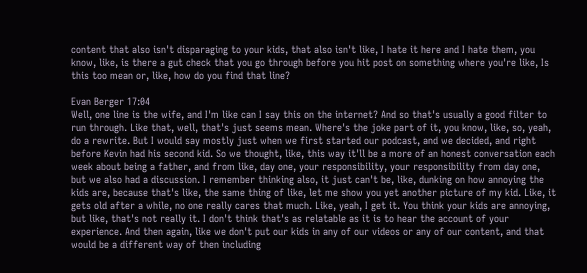content that also isn't disparaging to your kids, that also isn't like, I hate it here and I hate them, you know, like, is there a gut check that you go through before you hit post on something where you're like, Is this too mean or, like, how do you find that line?

Evan Berger 17:04
Well, one line is the wife, and I'm like can I say this on the internet? And so that's usually a good filter to run through. Like that, well, that's just seems mean. Where's the joke part of it, you know, like, so, yeah, do a rewrite. But I would say mostly just when we first started our podcast, and we decided, and right before Kevin had his second kid. So we thought, like, this way it'll be a more of an honest conversation each week about being a father, and from like, day one, your responsibility, your responsibility from day one, but we also had a discussion. I remember thinking also, it just can't be, like, dunking on how annoying the kids are, because that's like, the same thing of like, let me show you yet another picture of my kid. Like, it gets old after a while, no one really cares that much. Like, yeah, I get it. You think your kids are annoying, but like, that's not really it. I don't think that's as relatable as it is to hear the account of your experience. And then again, like we don't put our kids in any of our videos or any of our content, and that would be a different way of then including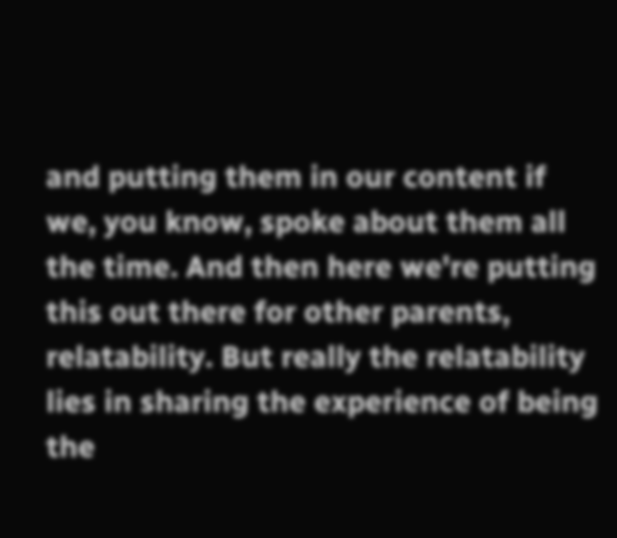and putting them in our content if we, you know, spoke about them all the time. And then here we're putting this out there for other parents, relatability. But really the relatability lies in sharing the experience of being the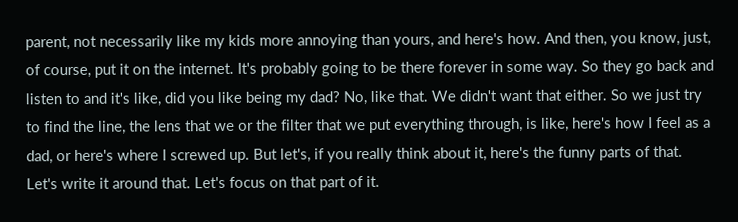parent, not necessarily like my kids more annoying than yours, and here's how. And then, you know, just, of course, put it on the internet. It's probably going to be there forever in some way. So they go back and listen to and it's like, did you like being my dad? No, like that. We didn't want that either. So we just try to find the line, the lens that we or the filter that we put everything through, is like, here's how I feel as a dad, or here's where I screwed up. But let's, if you really think about it, here's the funny parts of that. Let's write it around that. Let's focus on that part of it.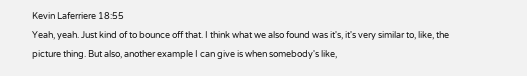Kevin Laferriere 18:55
Yeah, yeah. Just kind of to bounce off that. I think what we also found was it's, it's very similar to, like, the picture thing. But also, another example I can give is when somebody's like,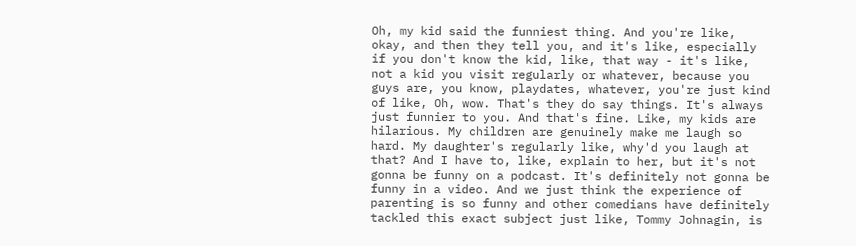Oh, my kid said the funniest thing. And you're like, okay, and then they tell you, and it's like, especially if you don't know the kid, like, that way - it's like, not a kid you visit regularly or whatever, because you guys are, you know, playdates, whatever, you're just kind of like, Oh, wow. That's they do say things. It's always just funnier to you. And that's fine. Like, my kids are hilarious. My children are genuinely make me laugh so hard. My daughter's regularly like, why'd you laugh at that? And I have to, like, explain to her, but it's not gonna be funny on a podcast. It's definitely not gonna be funny in a video. And we just think the experience of parenting is so funny and other comedians have definitely tackled this exact subject just like, Tommy Johnagin, is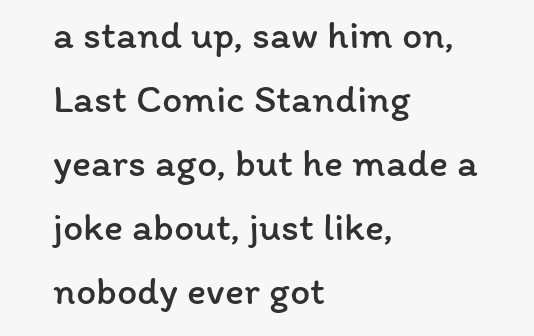a stand up, saw him on, Last Comic Standing years ago, but he made a joke about, just like, nobody ever got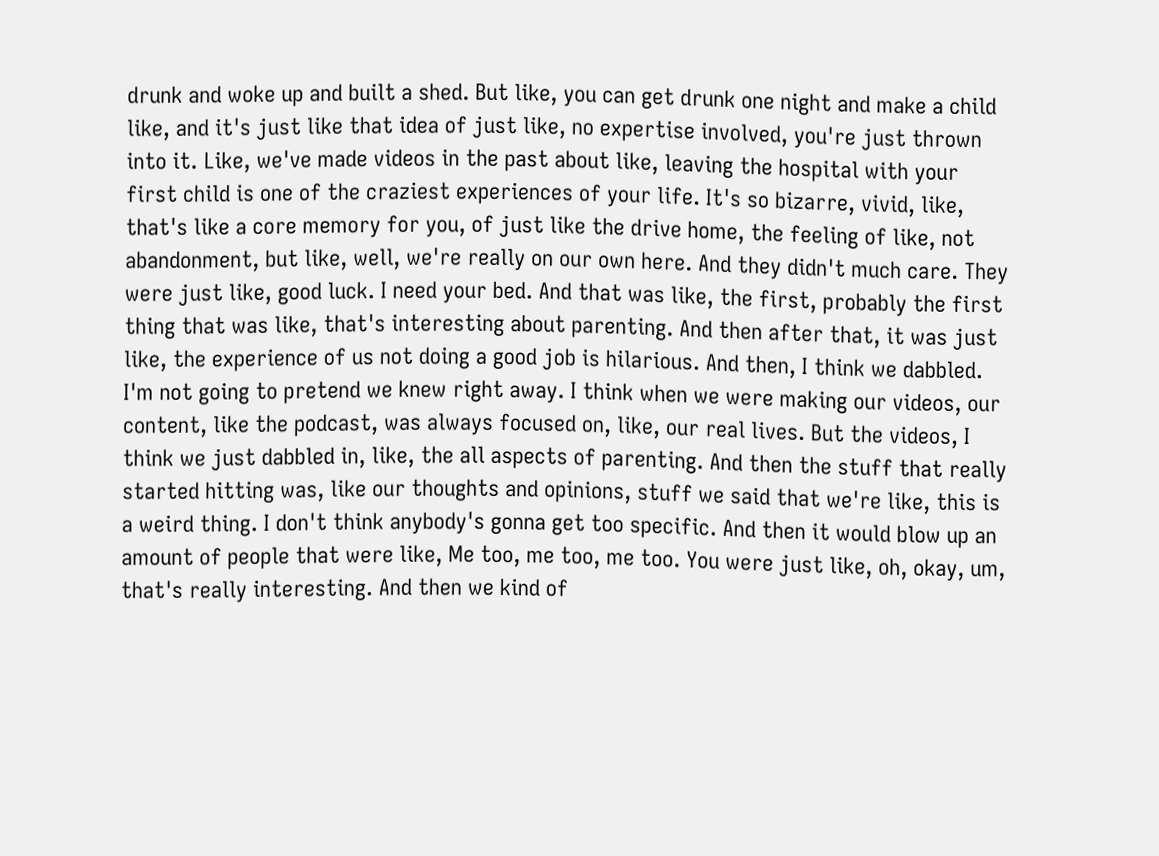drunk and woke up and built a shed. But like, you can get drunk one night and make a child like, and it's just like that idea of just like, no expertise involved, you're just thrown into it. Like, we've made videos in the past about like, leaving the hospital with your first child is one of the craziest experiences of your life. It's so bizarre, vivid, like, that's like a core memory for you, of just like the drive home, the feeling of like, not abandonment, but like, well, we're really on our own here. And they didn't much care. They were just like, good luck. I need your bed. And that was like, the first, probably the first thing that was like, that's interesting about parenting. And then after that, it was just like, the experience of us not doing a good job is hilarious. And then, I think we dabbled. I'm not going to pretend we knew right away. I think when we were making our videos, our content, like the podcast, was always focused on, like, our real lives. But the videos, I think we just dabbled in, like, the all aspects of parenting. And then the stuff that really started hitting was, like our thoughts and opinions, stuff we said that we're like, this is a weird thing. I don't think anybody's gonna get too specific. And then it would blow up an amount of people that were like, Me too, me too, me too. You were just like, oh, okay, um, that's really interesting. And then we kind of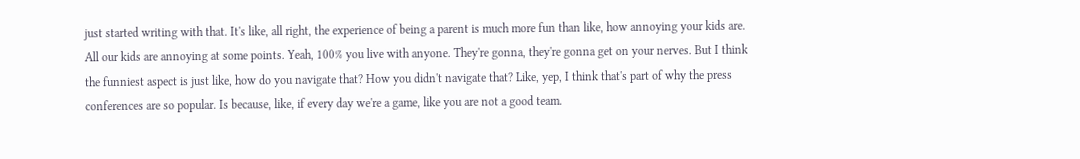just started writing with that. It's like, all right, the experience of being a parent is much more fun than like, how annoying your kids are. All our kids are annoying at some points. Yeah, 100% you live with anyone. They're gonna, they're gonna get on your nerves. But I think the funniest aspect is just like, how do you navigate that? How you didn't navigate that? Like, yep, I think that's part of why the press conferences are so popular. Is because, like, if every day we're a game, like you are not a good team.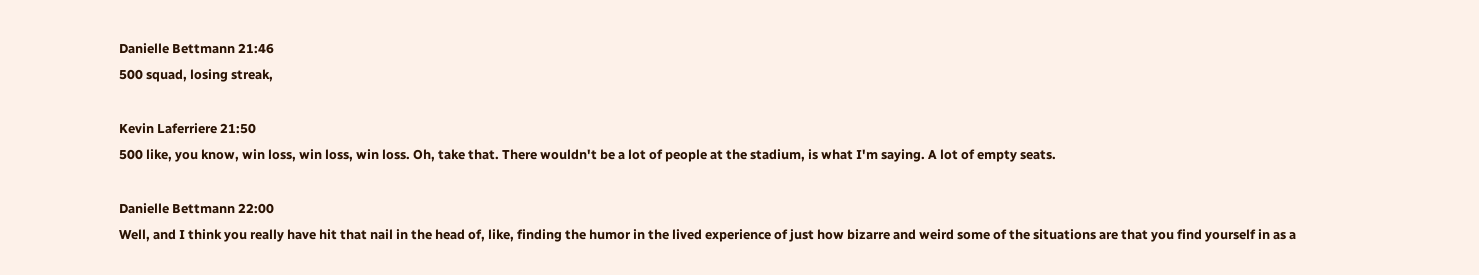Danielle Bettmann 21:46
500 squad, losing streak,

Kevin Laferriere 21:50
500 like, you know, win loss, win loss, win loss. Oh, take that. There wouldn't be a lot of people at the stadium, is what I'm saying. A lot of empty seats.

Danielle Bettmann 22:00
Well, and I think you really have hit that nail in the head of, like, finding the humor in the lived experience of just how bizarre and weird some of the situations are that you find yourself in as a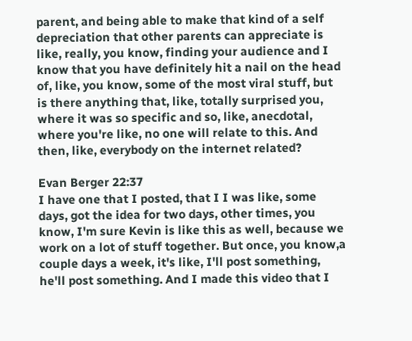parent, and being able to make that kind of a self depreciation that other parents can appreciate is like, really, you know, finding your audience and I know that you have definitely hit a nail on the head of, like, you know, some of the most viral stuff, but is there anything that, like, totally surprised you, where it was so specific and so, like, anecdotal, where you're like, no one will relate to this. And then, like, everybody on the internet related?

Evan Berger 22:37
I have one that I posted, that I I was like, some days, got the idea for two days, other times, you know, I'm sure Kevin is like this as well, because we work on a lot of stuff together. But once, you know,a couple days a week, it's like, I'll post something, he'll post something. And I made this video that I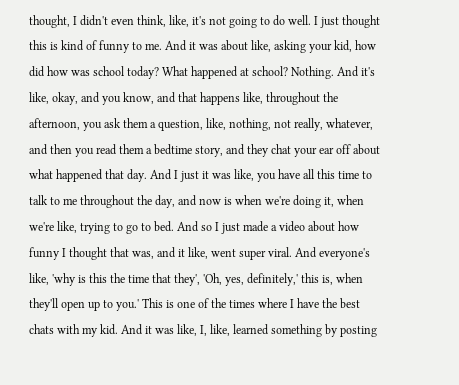thought, I didn't even think, like, it's not going to do well. I just thought this is kind of funny to me. And it was about like, asking your kid, how did how was school today? What happened at school? Nothing. And it's like, okay, and you know, and that happens like, throughout the afternoon, you ask them a question, like, nothing, not really, whatever, and then you read them a bedtime story, and they chat your ear off about what happened that day. And I just it was like, you have all this time to talk to me throughout the day, and now is when we're doing it, when we're like, trying to go to bed. And so I just made a video about how funny I thought that was, and it like, went super viral. And everyone's like, 'why is this the time that they', 'Oh, yes, definitely,' this is, when they'll open up to you.' This is one of the times where I have the best chats with my kid. And it was like, I, like, learned something by posting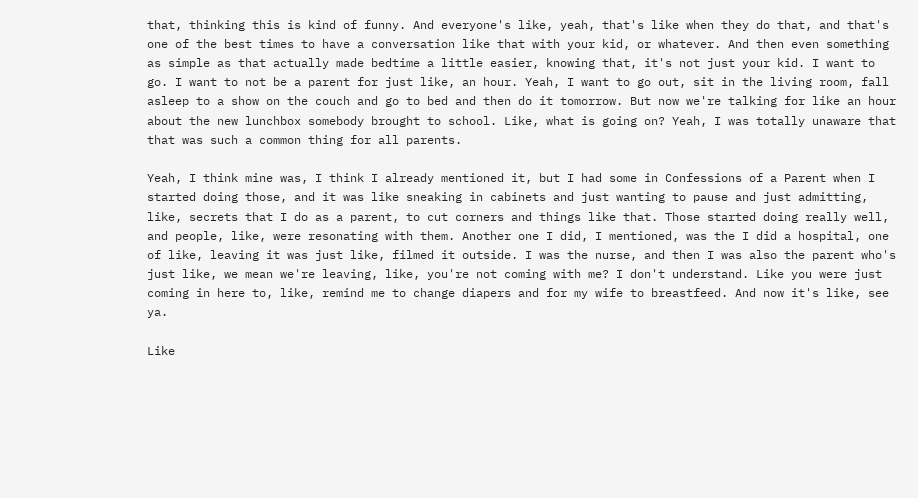that, thinking this is kind of funny. And everyone's like, yeah, that's like when they do that, and that's one of the best times to have a conversation like that with your kid, or whatever. And then even something as simple as that actually made bedtime a little easier, knowing that, it's not just your kid. I want to go. I want to not be a parent for just like, an hour. Yeah, I want to go out, sit in the living room, fall asleep to a show on the couch and go to bed and then do it tomorrow. But now we're talking for like an hour about the new lunchbox somebody brought to school. Like, what is going on? Yeah, I was totally unaware that that was such a common thing for all parents.

Yeah, I think mine was, I think I already mentioned it, but I had some in Confessions of a Parent when I started doing those, and it was like sneaking in cabinets and just wanting to pause and just admitting, like, secrets that I do as a parent, to cut corners and things like that. Those started doing really well, and people, like, were resonating with them. Another one I did, I mentioned, was the I did a hospital, one of like, leaving it was just like, filmed it outside. I was the nurse, and then I was also the parent who's just like, we mean we're leaving, like, you're not coming with me? I don't understand. Like you were just coming in here to, like, remind me to change diapers and for my wife to breastfeed. And now it's like, see ya.

Like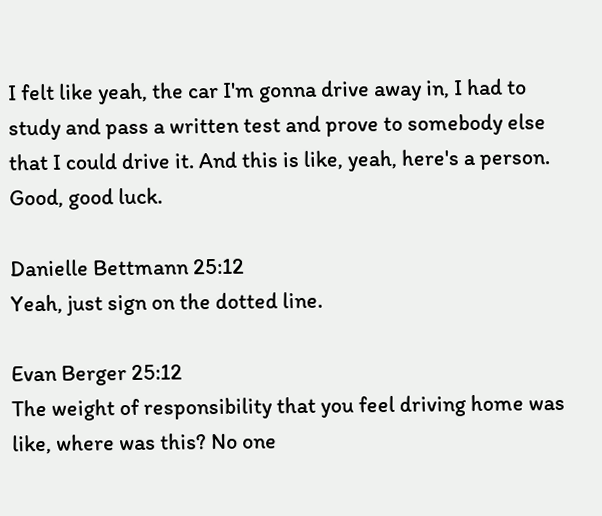I felt like yeah, the car I'm gonna drive away in, I had to study and pass a written test and prove to somebody else that I could drive it. And this is like, yeah, here's a person. Good, good luck.

Danielle Bettmann 25:12
Yeah, just sign on the dotted line.

Evan Berger 25:12
The weight of responsibility that you feel driving home was like, where was this? No one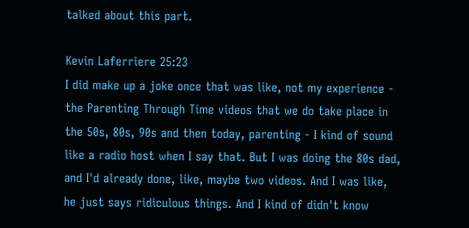talked about this part.

Kevin Laferriere 25:23
I did make up a joke once that was like, not my experience - the Parenting Through Time videos that we do take place in the 50s, 80s, 90s and then today, parenting - I kind of sound like a radio host when I say that. But I was doing the 80s dad, and I'd already done, like, maybe two videos. And I was like, he just says ridiculous things. And I kind of didn't know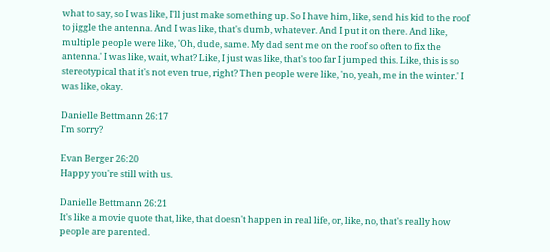what to say, so I was like, I'll just make something up. So I have him, like, send his kid to the roof to jiggle the antenna. And I was like, that's dumb, whatever. And I put it on there. And like, multiple people were like, 'Oh, dude, same. My dad sent me on the roof so often to fix the antenna.' I was like, wait, what? Like, I just was like, that's too far I jumped this. Like, this is so stereotypical that it's not even true, right? Then people were like, 'no, yeah, me in the winter.' I was like, okay.

Danielle Bettmann 26:17
I'm sorry?

Evan Berger 26:20
Happy you're still with us.

Danielle Bettmann 26:21
It's like a movie quote that, like, that doesn't happen in real life, or, like, no, that's really how people are parented.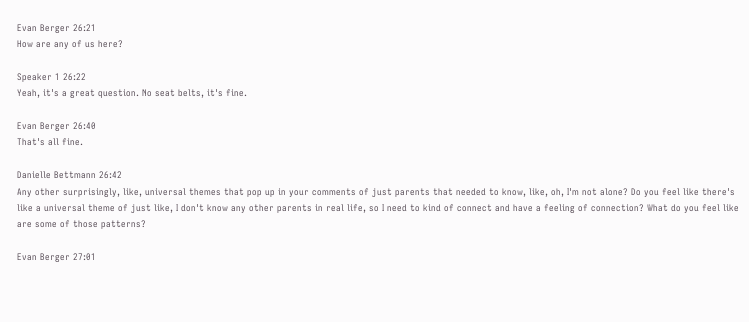Evan Berger 26:21
How are any of us here?

Speaker 1 26:22
Yeah, it's a great question. No seat belts, it's fine.

Evan Berger 26:40
That's all fine.

Danielle Bettmann 26:42
Any other surprisingly, like, universal themes that pop up in your comments of just parents that needed to know, like, oh, I'm not alone? Do you feel like there's like a universal theme of just like, I don't know any other parents in real life, so I need to kind of connect and have a feeling of connection? What do you feel like are some of those patterns?

Evan Berger 27:01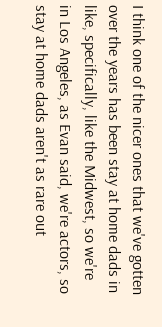I think one of the nicer ones that we've gotten over the years has been stay at home dads in like, specifically, like the Midwest, so we're in Los Angeles, as Evan said, we're actors, so stay at home dads aren't as rare out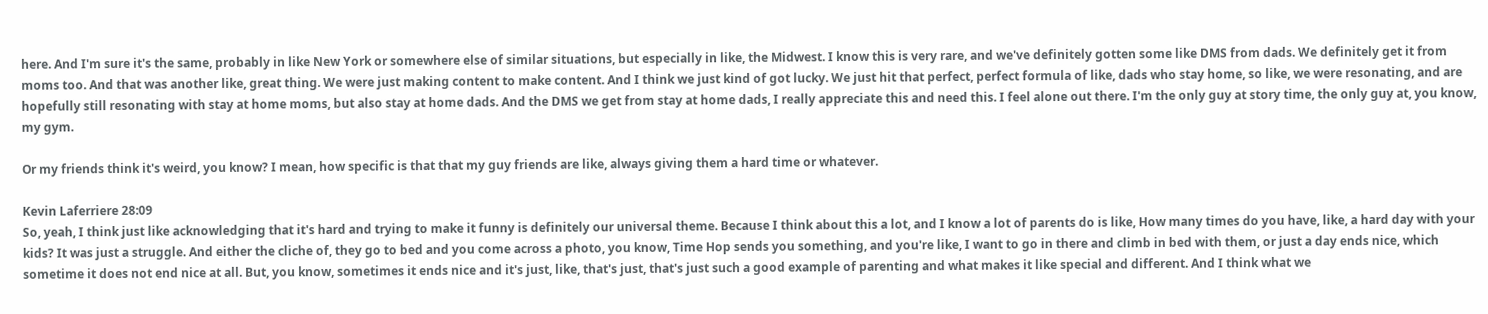here. And I'm sure it's the same, probably in like New York or somewhere else of similar situations, but especially in like, the Midwest. I know this is very rare, and we've definitely gotten some like DMS from dads. We definitely get it from moms too. And that was another like, great thing. We were just making content to make content. And I think we just kind of got lucky. We just hit that perfect, perfect formula of like, dads who stay home, so like, we were resonating, and are hopefully still resonating with stay at home moms, but also stay at home dads. And the DMS we get from stay at home dads, I really appreciate this and need this. I feel alone out there. I'm the only guy at story time, the only guy at, you know, my gym.

Or my friends think it's weird, you know? I mean, how specific is that that my guy friends are like, always giving them a hard time or whatever.

Kevin Laferriere 28:09
So, yeah, I think just like acknowledging that it's hard and trying to make it funny is definitely our universal theme. Because I think about this a lot, and I know a lot of parents do is like, How many times do you have, like, a hard day with your kids? It was just a struggle. And either the cliche of, they go to bed and you come across a photo, you know, Time Hop sends you something, and you're like, I want to go in there and climb in bed with them, or just a day ends nice, which sometime it does not end nice at all. But, you know, sometimes it ends nice and it's just, like, that's just, that's just such a good example of parenting and what makes it like special and different. And I think what we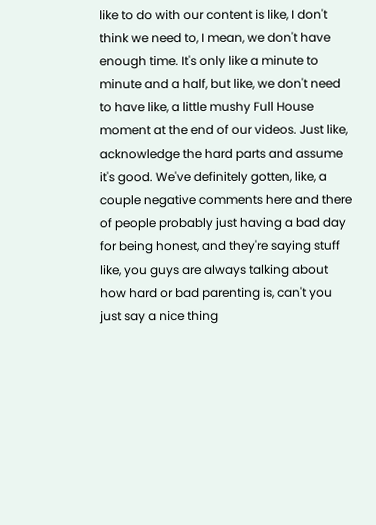like to do with our content is like, I don't think we need to, I mean, we don't have enough time. It's only like a minute to minute and a half, but like, we don't need to have like, a little mushy Full House moment at the end of our videos. Just like, acknowledge the hard parts and assume it's good. We've definitely gotten, like, a couple negative comments here and there of people probably just having a bad day for being honest, and they're saying stuff like, you guys are always talking about how hard or bad parenting is, can't you just say a nice thing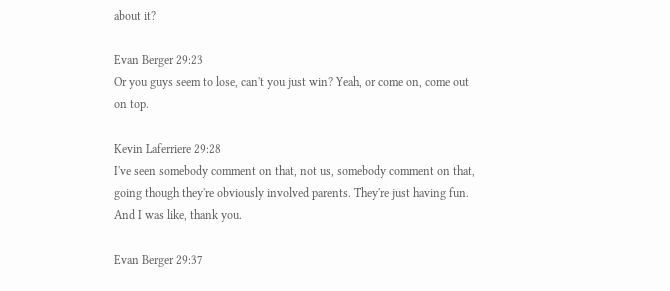about it?

Evan Berger 29:23
Or you guys seem to lose, can't you just win? Yeah, or come on, come out on top.

Kevin Laferriere 29:28
I've seen somebody comment on that, not us, somebody comment on that, going though they're obviously involved parents. They're just having fun. And I was like, thank you.

Evan Berger 29:37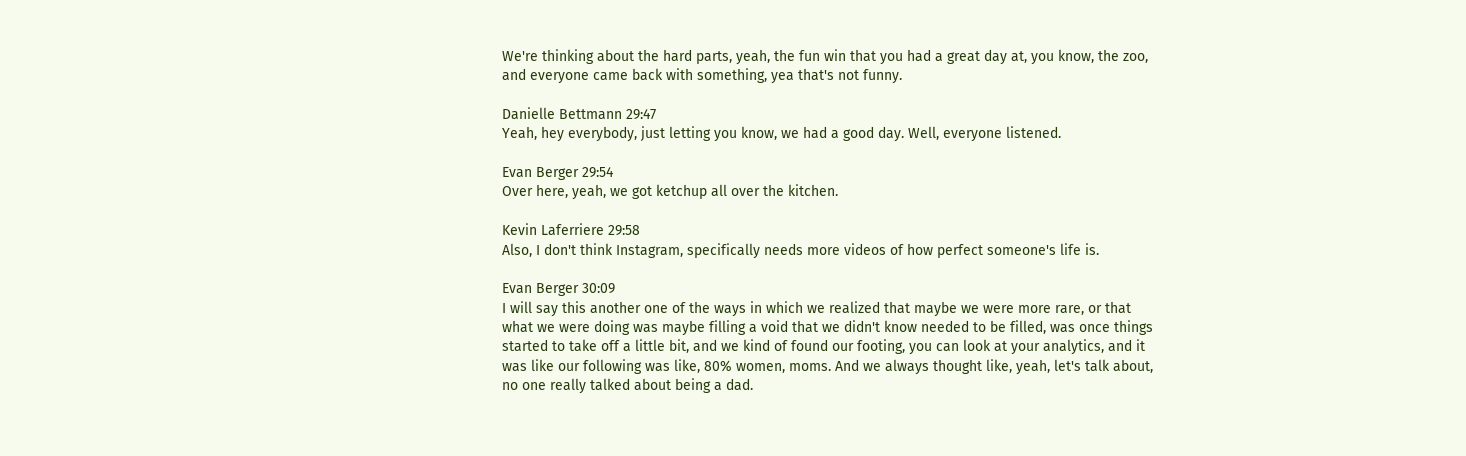We're thinking about the hard parts, yeah, the fun win that you had a great day at, you know, the zoo, and everyone came back with something, yea that's not funny.

Danielle Bettmann 29:47
Yeah, hey everybody, just letting you know, we had a good day. Well, everyone listened.

Evan Berger 29:54
Over here, yeah, we got ketchup all over the kitchen.

Kevin Laferriere 29:58
Also, I don't think Instagram, specifically needs more videos of how perfect someone's life is.

Evan Berger 30:09
I will say this another one of the ways in which we realized that maybe we were more rare, or that what we were doing was maybe filling a void that we didn't know needed to be filled, was once things started to take off a little bit, and we kind of found our footing, you can look at your analytics, and it was like our following was like, 80% women, moms. And we always thought like, yeah, let's talk about, no one really talked about being a dad.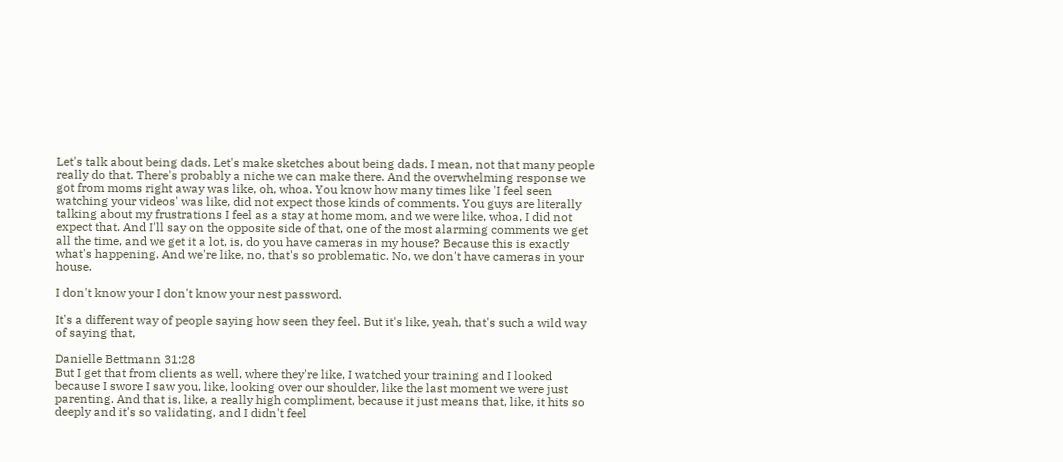Let's talk about being dads. Let's make sketches about being dads. I mean, not that many people really do that. There's probably a niche we can make there. And the overwhelming response we got from moms right away was like, oh, whoa. You know how many times like 'I feel seen watching your videos' was like, did not expect those kinds of comments. You guys are literally talking about my frustrations I feel as a stay at home mom, and we were like, whoa, I did not expect that. And I'll say on the opposite side of that, one of the most alarming comments we get all the time, and we get it a lot, is, do you have cameras in my house? Because this is exactly what's happening. And we're like, no, that's so problematic. No, we don't have cameras in your house.

I don't know your I don't know your nest password.

It's a different way of people saying how seen they feel. But it's like, yeah, that's such a wild way of saying that,

Danielle Bettmann 31:28
But I get that from clients as well, where they're like, I watched your training and I looked because I swore I saw you, like, looking over our shoulder, like the last moment we were just parenting. And that is, like, a really high compliment, because it just means that, like, it hits so deeply and it's so validating, and I didn't feel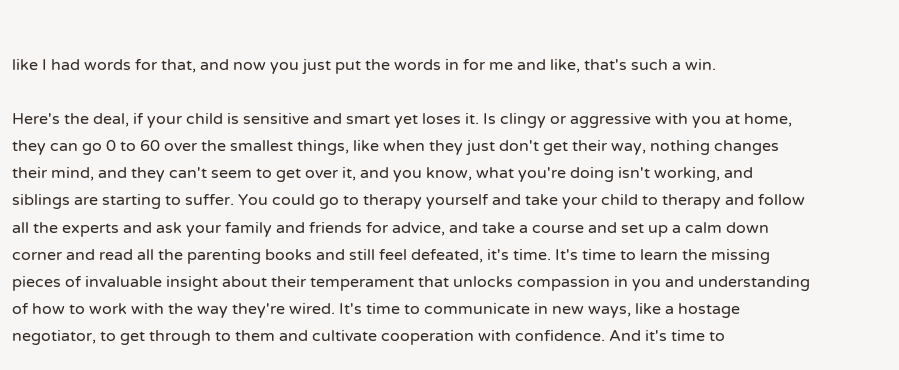like I had words for that, and now you just put the words in for me and like, that's such a win.

Here's the deal, if your child is sensitive and smart yet loses it. Is clingy or aggressive with you at home, they can go 0 to 60 over the smallest things, like when they just don't get their way, nothing changes their mind, and they can't seem to get over it, and you know, what you're doing isn't working, and siblings are starting to suffer. You could go to therapy yourself and take your child to therapy and follow all the experts and ask your family and friends for advice, and take a course and set up a calm down corner and read all the parenting books and still feel defeated, it's time. It's time to learn the missing pieces of invaluable insight about their temperament that unlocks compassion in you and understanding of how to work with the way they're wired. It's time to communicate in new ways, like a hostage negotiator, to get through to them and cultivate cooperation with confidence. And it's time to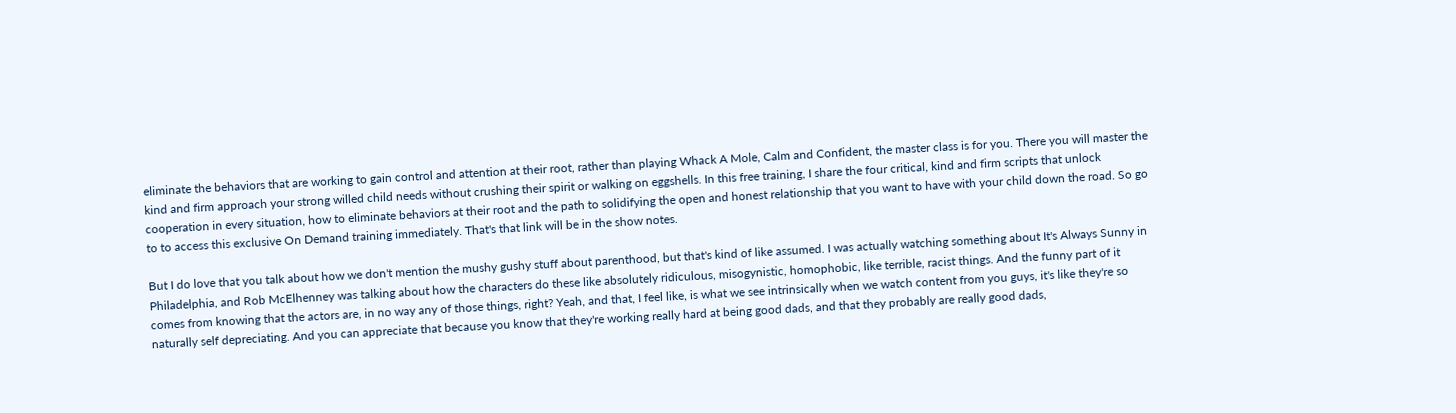eliminate the behaviors that are working to gain control and attention at their root, rather than playing Whack A Mole, Calm and Confident, the master class is for you. There you will master the kind and firm approach your strong willed child needs without crushing their spirit or walking on eggshells. In this free training, I share the four critical, kind and firm scripts that unlock cooperation in every situation, how to eliminate behaviors at their root and the path to solidifying the open and honest relationship that you want to have with your child down the road. So go to to access this exclusive On Demand training immediately. That's that link will be in the show notes.

But I do love that you talk about how we don't mention the mushy gushy stuff about parenthood, but that's kind of like assumed. I was actually watching something about It's Always Sunny in Philadelphia, and Rob McElhenney was talking about how the characters do these like absolutely ridiculous, misogynistic, homophobic, like terrible, racist things. And the funny part of it comes from knowing that the actors are, in no way any of those things, right? Yeah, and that, I feel like, is what we see intrinsically when we watch content from you guys, it's like they're so naturally self depreciating. And you can appreciate that because you know that they're working really hard at being good dads, and that they probably are really good dads,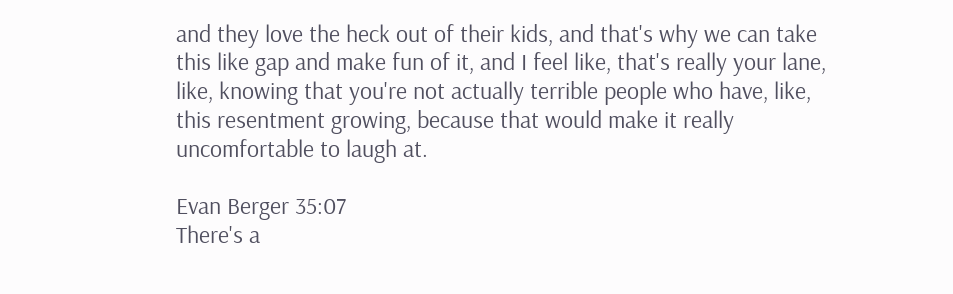and they love the heck out of their kids, and that's why we can take this like gap and make fun of it, and I feel like, that's really your lane, like, knowing that you're not actually terrible people who have, like, this resentment growing, because that would make it really uncomfortable to laugh at.

Evan Berger 35:07
There's a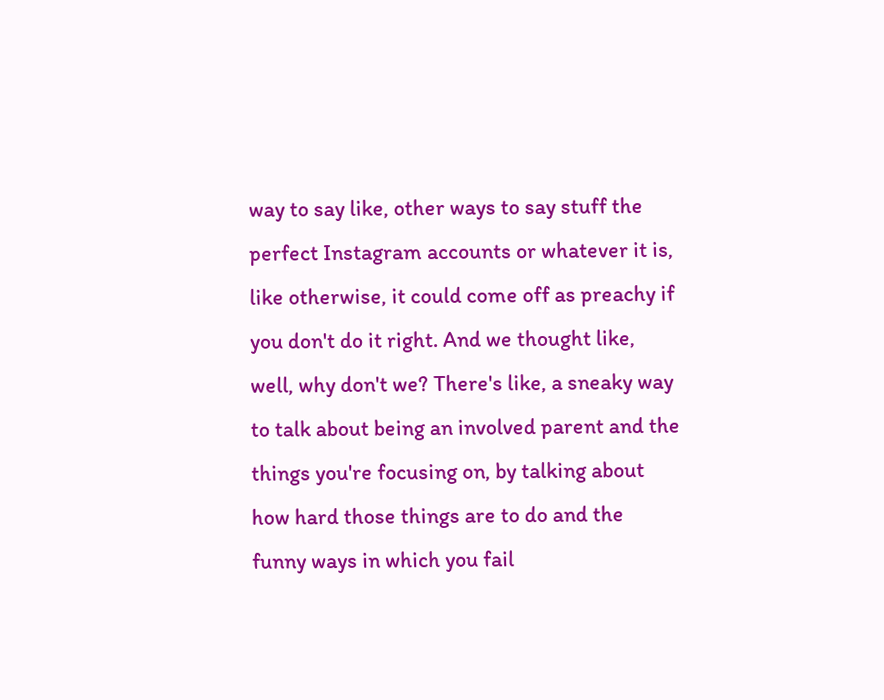way to say like, other ways to say stuff the perfect Instagram accounts or whatever it is, like otherwise, it could come off as preachy if you don't do it right. And we thought like, well, why don't we? There's like, a sneaky way to talk about being an involved parent and the things you're focusing on, by talking about how hard those things are to do and the funny ways in which you fail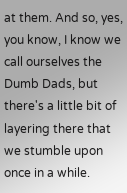at them. And so, yes, you know, I know we call ourselves the Dumb Dads, but there's a little bit of layering there that we stumble upon once in a while.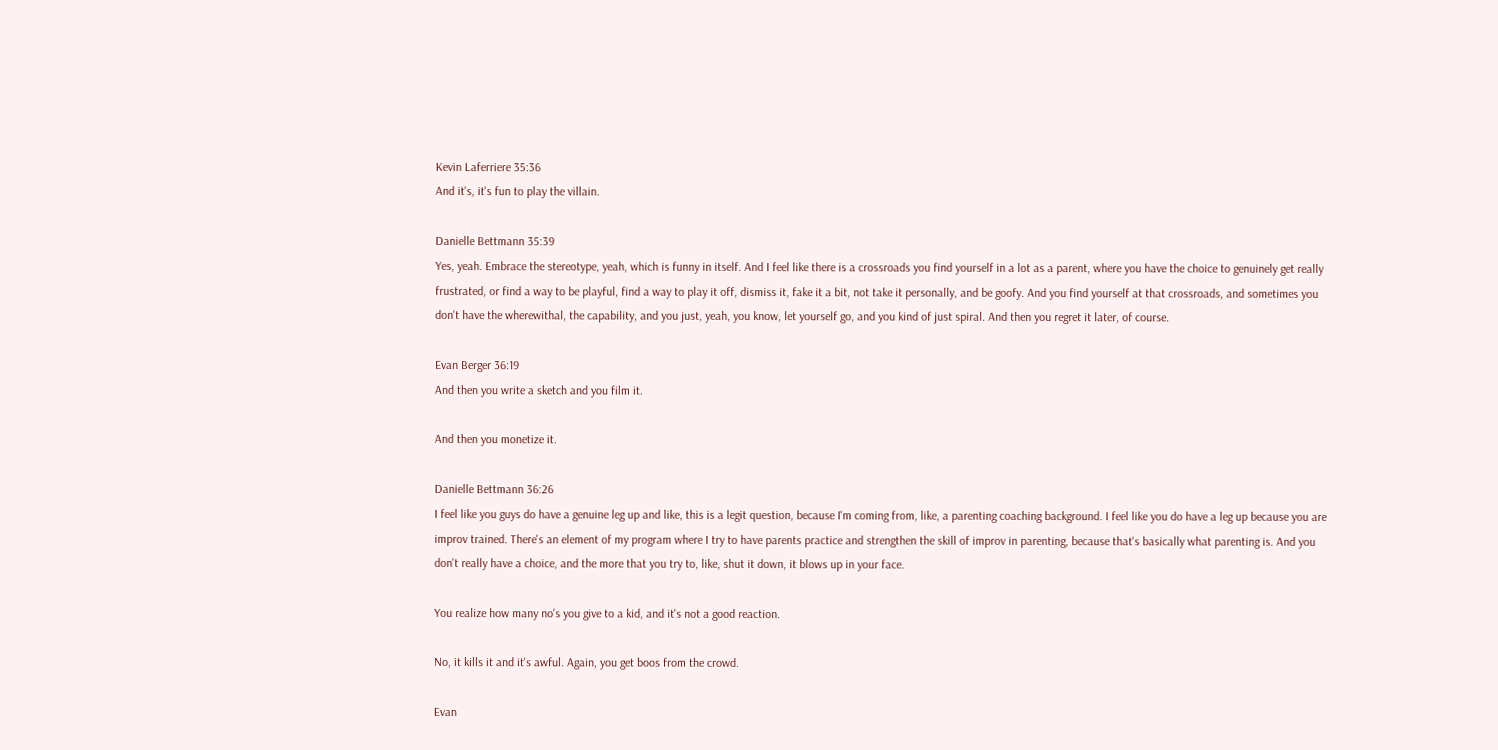Kevin Laferriere 35:36
And it's, it's fun to play the villain.

Danielle Bettmann 35:39
Yes, yeah. Embrace the stereotype, yeah, which is funny in itself. And I feel like there is a crossroads you find yourself in a lot as a parent, where you have the choice to genuinely get really frustrated, or find a way to be playful, find a way to play it off, dismiss it, fake it a bit, not take it personally, and be goofy. And you find yourself at that crossroads, and sometimes you don't have the wherewithal, the capability, and you just, yeah, you know, let yourself go, and you kind of just spiral. And then you regret it later, of course.

Evan Berger 36:19
And then you write a sketch and you film it.

And then you monetize it.

Danielle Bettmann 36:26
I feel like you guys do have a genuine leg up and like, this is a legit question, because I'm coming from, like, a parenting coaching background. I feel like you do have a leg up because you are improv trained. There's an element of my program where I try to have parents practice and strengthen the skill of improv in parenting, because that's basically what parenting is. And you don't really have a choice, and the more that you try to, like, shut it down, it blows up in your face.

You realize how many no's you give to a kid, and it's not a good reaction.

No, it kills it and it's awful. Again, you get boos from the crowd.

Evan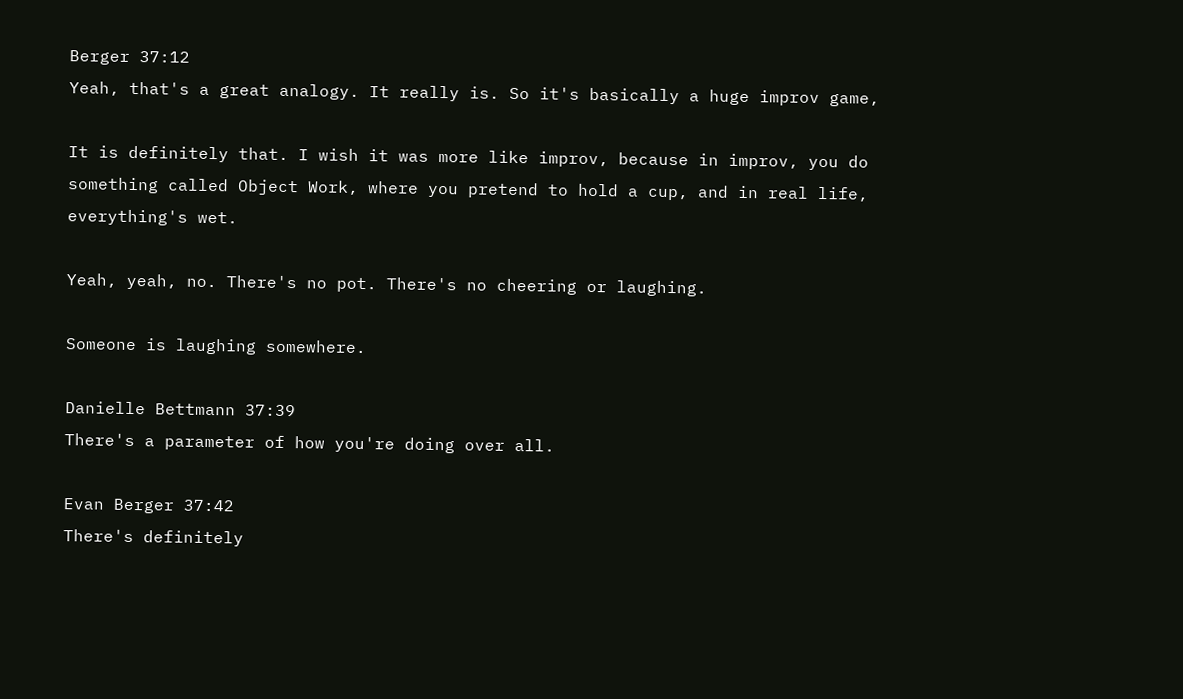Berger 37:12
Yeah, that's a great analogy. It really is. So it's basically a huge improv game,

It is definitely that. I wish it was more like improv, because in improv, you do something called Object Work, where you pretend to hold a cup, and in real life, everything's wet.

Yeah, yeah, no. There's no pot. There's no cheering or laughing.

Someone is laughing somewhere.

Danielle Bettmann 37:39
There's a parameter of how you're doing over all.

Evan Berger 37:42
There's definitely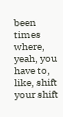been times where, yeah, you have to, like, shift your shift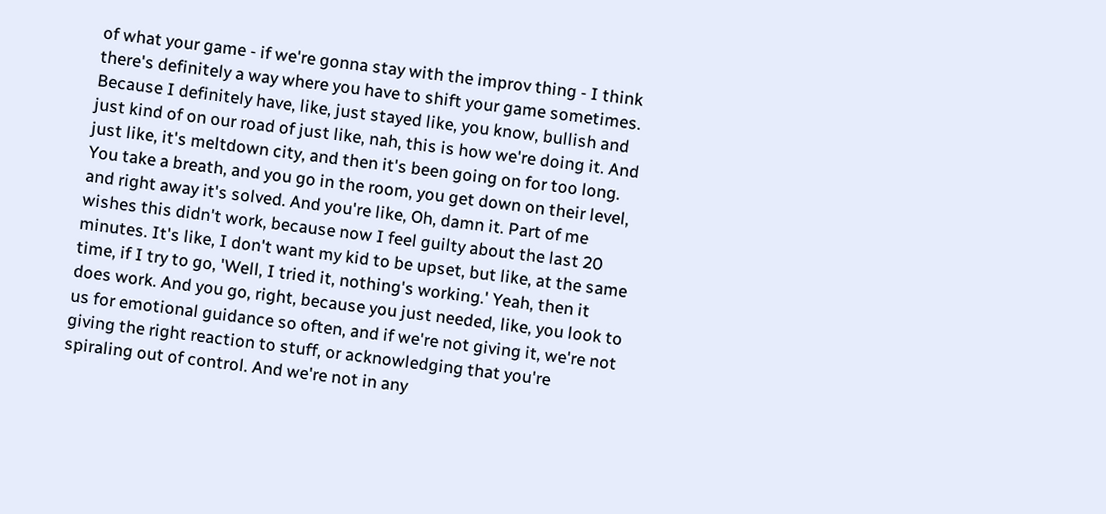of what your game - if we're gonna stay with the improv thing - I think there's definitely a way where you have to shift your game sometimes. Because I definitely have, like, just stayed like, you know, bullish and just kind of on our road of just like, nah, this is how we're doing it. And just like, it's meltdown city, and then it's been going on for too long. You take a breath, and you go in the room, you get down on their level, and right away it's solved. And you're like, Oh, damn it. Part of me wishes this didn't work, because now I feel guilty about the last 20 minutes. It's like, I don't want my kid to be upset, but like, at the same time, if I try to go, 'Well, I tried it, nothing's working.' Yeah, then it does work. And you go, right, because you just needed, like, you look to us for emotional guidance so often, and if we're not giving it, we're not giving the right reaction to stuff, or acknowledging that you're spiraling out of control. And we're not in any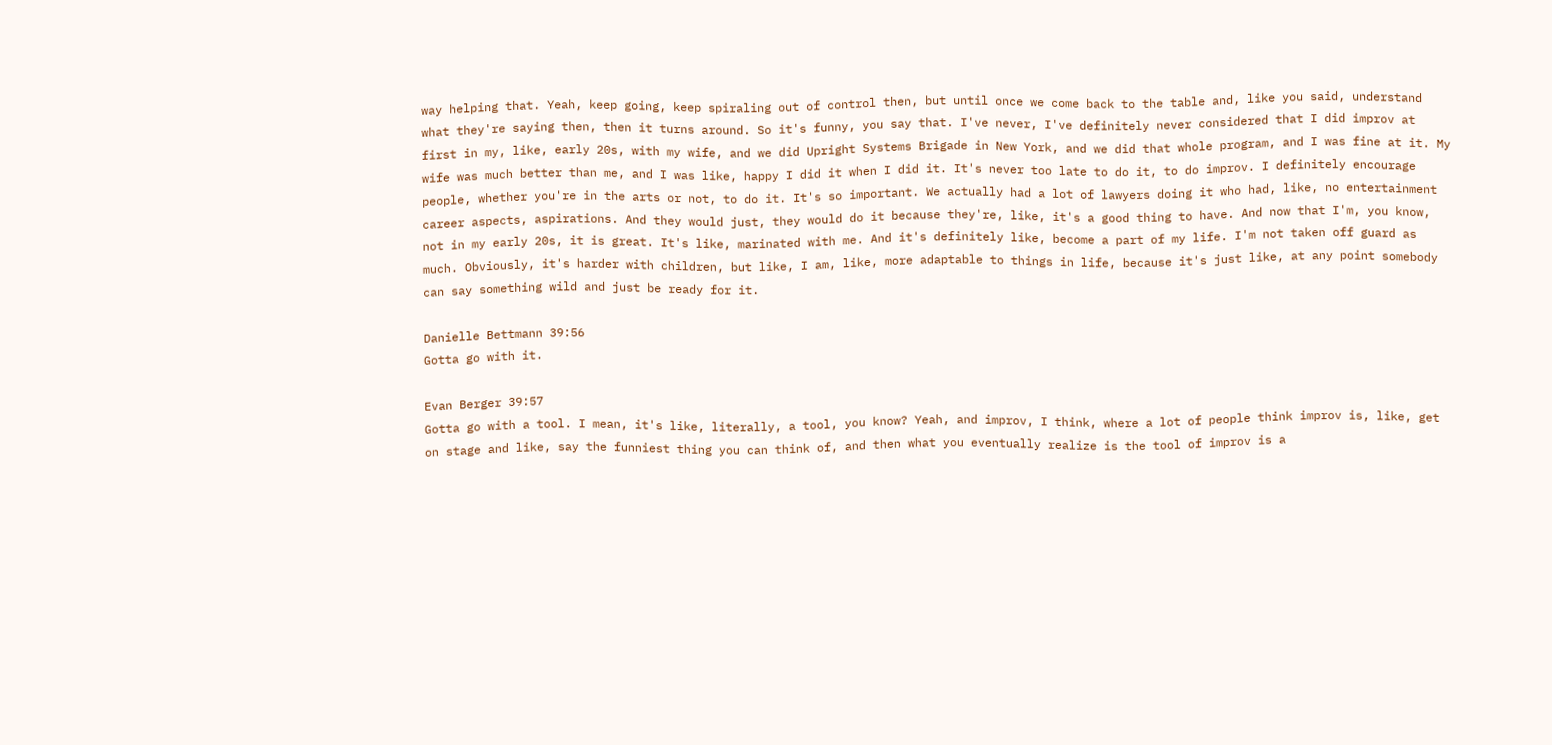way helping that. Yeah, keep going, keep spiraling out of control then, but until once we come back to the table and, like you said, understand what they're saying then, then it turns around. So it's funny, you say that. I've never, I've definitely never considered that I did improv at first in my, like, early 20s, with my wife, and we did Upright Systems Brigade in New York, and we did that whole program, and I was fine at it. My wife was much better than me, and I was like, happy I did it when I did it. It's never too late to do it, to do improv. I definitely encourage people, whether you're in the arts or not, to do it. It's so important. We actually had a lot of lawyers doing it who had, like, no entertainment career aspects, aspirations. And they would just, they would do it because they're, like, it's a good thing to have. And now that I'm, you know, not in my early 20s, it is great. It's like, marinated with me. And it's definitely like, become a part of my life. I'm not taken off guard as much. Obviously, it's harder with children, but like, I am, like, more adaptable to things in life, because it's just like, at any point somebody can say something wild and just be ready for it.

Danielle Bettmann 39:56
Gotta go with it.

Evan Berger 39:57
Gotta go with a tool. I mean, it's like, literally, a tool, you know? Yeah, and improv, I think, where a lot of people think improv is, like, get on stage and like, say the funniest thing you can think of, and then what you eventually realize is the tool of improv is a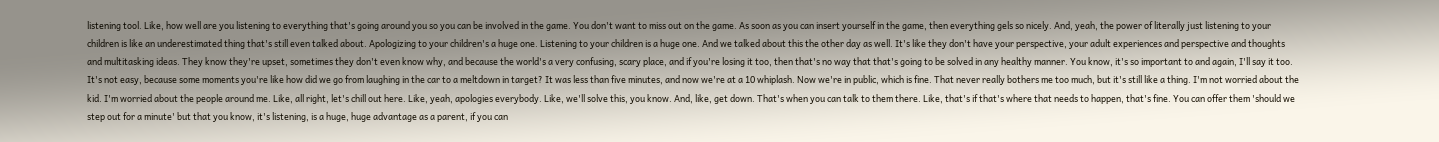listening tool. Like, how well are you listening to everything that's going around you so you can be involved in the game. You don't want to miss out on the game. As soon as you can insert yourself in the game, then everything gels so nicely. And, yeah, the power of literally just listening to your children is like an underestimated thing that's still even talked about. Apologizing to your children's a huge one. Listening to your children is a huge one. And we talked about this the other day as well. It's like they don't have your perspective, your adult experiences and perspective and thoughts and multitasking ideas. They know they're upset, sometimes they don't even know why, and because the world's a very confusing, scary place, and if you're losing it too, then that's no way that that's going to be solved in any healthy manner. You know, it's so important to and again, I'll say it too. It's not easy, because some moments you're like how did we go from laughing in the car to a meltdown in target? It was less than five minutes, and now we're at a 10 whiplash. Now we're in public, which is fine. That never really bothers me too much, but it's still like a thing. I'm not worried about the kid. I'm worried about the people around me. Like, all right, let's chill out here. Like, yeah, apologies everybody. Like, we'll solve this, you know. And, like, get down. That's when you can talk to them there. Like, that's if that's where that needs to happen, that's fine. You can offer them 'should we step out for a minute' but that you know, it's listening, is a huge, huge advantage as a parent, if you can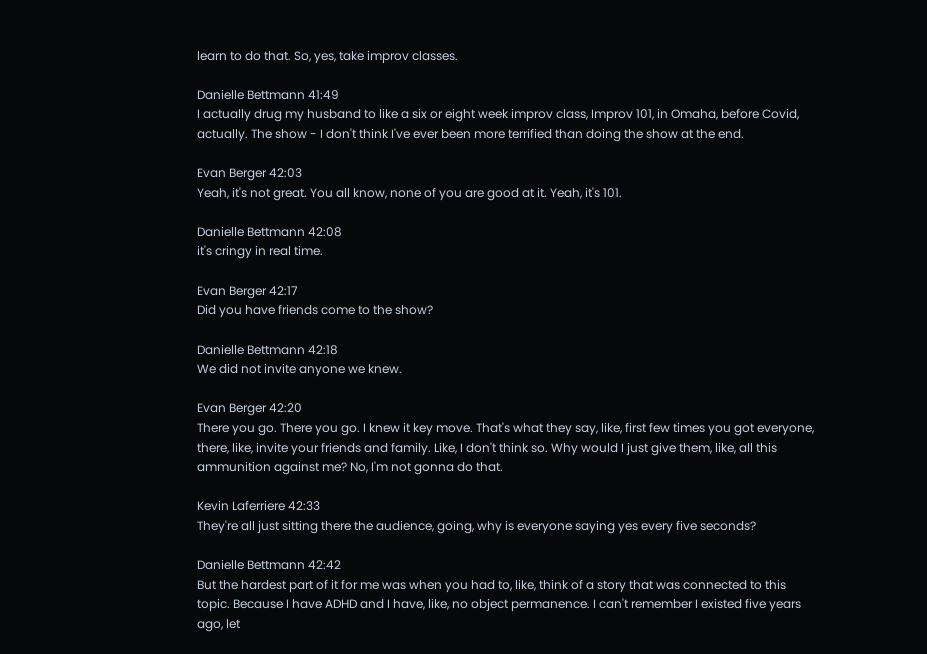learn to do that. So, yes, take improv classes.

Danielle Bettmann 41:49
I actually drug my husband to like a six or eight week improv class, Improv 101, in Omaha, before Covid, actually. The show - I don't think I've ever been more terrified than doing the show at the end.

Evan Berger 42:03
Yeah, it's not great. You all know, none of you are good at it. Yeah, it's 101.

Danielle Bettmann 42:08
it's cringy in real time.

Evan Berger 42:17
Did you have friends come to the show?

Danielle Bettmann 42:18
We did not invite anyone we knew.

Evan Berger 42:20
There you go. There you go. I knew it key move. That's what they say, like, first few times you got everyone, there, like, invite your friends and family. Like, I don't think so. Why would I just give them, like, all this ammunition against me? No, I'm not gonna do that.

Kevin Laferriere 42:33
They're all just sitting there the audience, going, why is everyone saying yes every five seconds?

Danielle Bettmann 42:42
But the hardest part of it for me was when you had to, like, think of a story that was connected to this topic. Because I have ADHD and I have, like, no object permanence. I can't remember I existed five years ago, let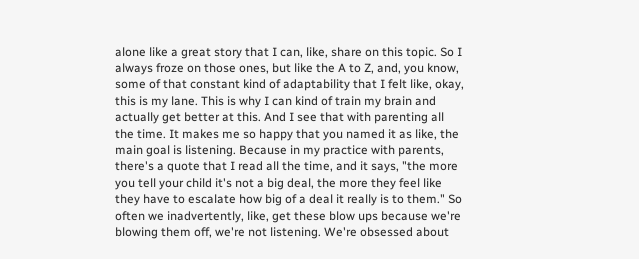alone like a great story that I can, like, share on this topic. So I always froze on those ones, but like the A to Z, and, you know, some of that constant kind of adaptability that I felt like, okay, this is my lane. This is why I can kind of train my brain and actually get better at this. And I see that with parenting all the time. It makes me so happy that you named it as like, the main goal is listening. Because in my practice with parents, there's a quote that I read all the time, and it says, "the more you tell your child it's not a big deal, the more they feel like they have to escalate how big of a deal it really is to them." So often we inadvertently, like, get these blow ups because we're blowing them off, we're not listening. We're obsessed about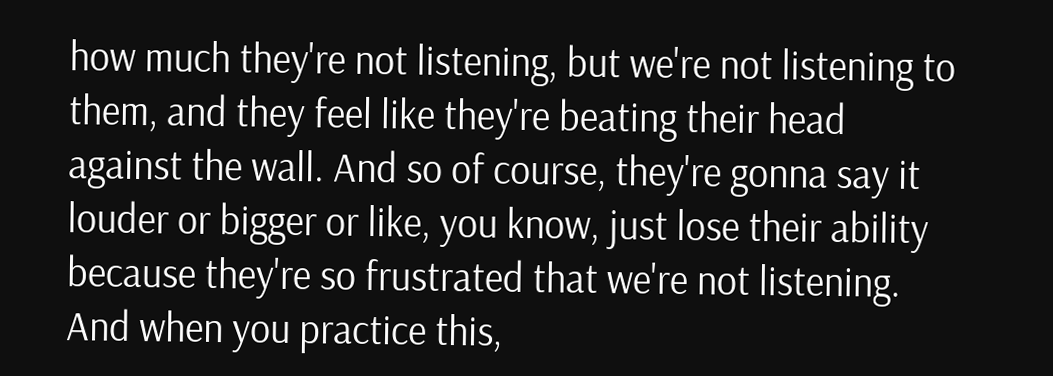how much they're not listening, but we're not listening to them, and they feel like they're beating their head against the wall. And so of course, they're gonna say it louder or bigger or like, you know, just lose their ability because they're so frustrated that we're not listening. And when you practice this,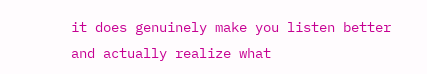it does genuinely make you listen better and actually realize what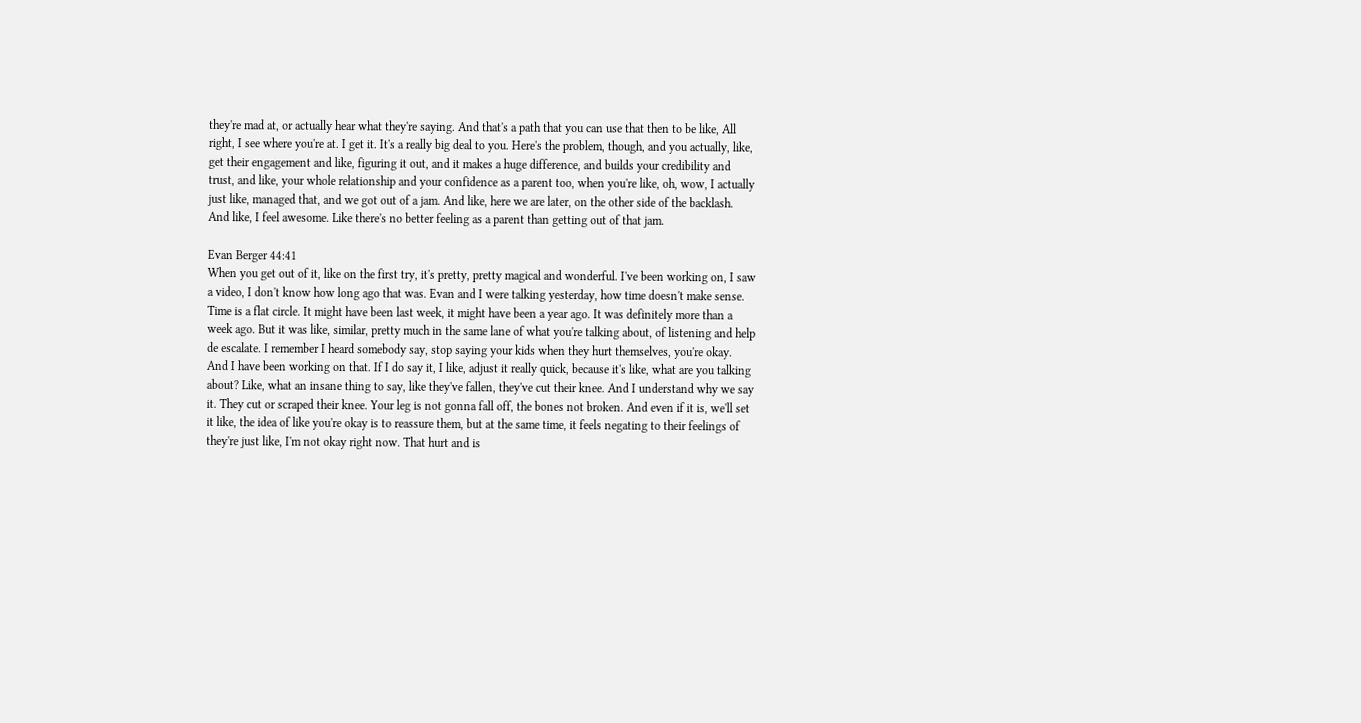they're mad at, or actually hear what they're saying. And that's a path that you can use that then to be like, All right, I see where you're at. I get it. It's a really big deal to you. Here's the problem, though, and you actually, like, get their engagement and like, figuring it out, and it makes a huge difference, and builds your credibility and trust, and like, your whole relationship and your confidence as a parent too, when you're like, oh, wow, I actually just like, managed that, and we got out of a jam. And like, here we are later, on the other side of the backlash. And like, I feel awesome. Like there's no better feeling as a parent than getting out of that jam.

Evan Berger 44:41
When you get out of it, like on the first try, it's pretty, pretty magical and wonderful. I've been working on, I saw a video, I don't know how long ago that was. Evan and I were talking yesterday, how time doesn't make sense. Time is a flat circle. It might have been last week, it might have been a year ago. It was definitely more than a week ago. But it was like, similar, pretty much in the same lane of what you're talking about, of listening and help de escalate. I remember I heard somebody say, stop saying your kids when they hurt themselves, you're okay. And I have been working on that. If I do say it, I like, adjust it really quick, because it's like, what are you talking about? Like, what an insane thing to say, like they've fallen, they've cut their knee. And I understand why we say it. They cut or scraped their knee. Your leg is not gonna fall off, the bones not broken. And even if it is, we'll set it like, the idea of like you're okay is to reassure them, but at the same time, it feels negating to their feelings of they're just like, I'm not okay right now. That hurt and is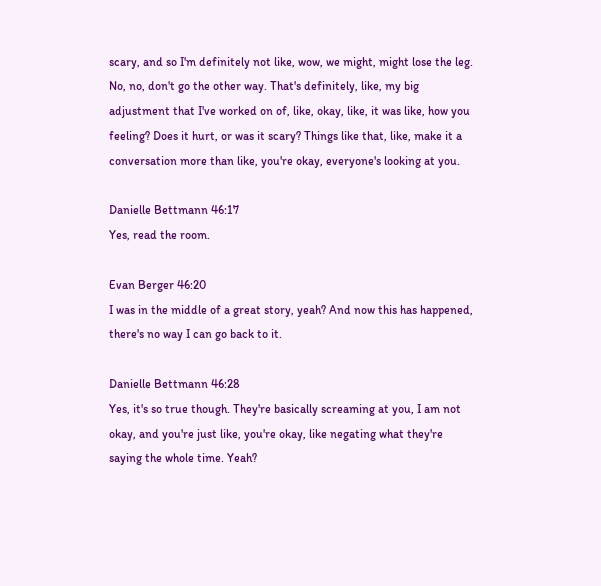scary, and so I'm definitely not like, wow, we might, might lose the leg. No, no, don't go the other way. That's definitely, like, my big adjustment that I've worked on of, like, okay, like, it was like, how you feeling? Does it hurt, or was it scary? Things like that, like, make it a conversation more than like, you're okay, everyone's looking at you.

Danielle Bettmann 46:17
Yes, read the room.

Evan Berger 46:20
I was in the middle of a great story, yeah? And now this has happened, there's no way I can go back to it.

Danielle Bettmann 46:28
Yes, it's so true though. They're basically screaming at you, I am not okay, and you're just like, you're okay, like negating what they're saying the whole time. Yeah?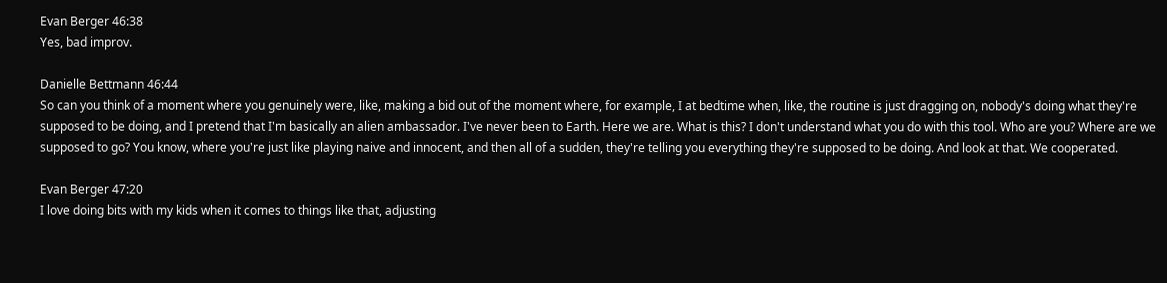Evan Berger 46:38
Yes, bad improv.

Danielle Bettmann 46:44
So can you think of a moment where you genuinely were, like, making a bid out of the moment where, for example, I at bedtime when, like, the routine is just dragging on, nobody's doing what they're supposed to be doing, and I pretend that I'm basically an alien ambassador. I've never been to Earth. Here we are. What is this? I don't understand what you do with this tool. Who are you? Where are we supposed to go? You know, where you're just like playing naive and innocent, and then all of a sudden, they're telling you everything they're supposed to be doing. And look at that. We cooperated.

Evan Berger 47:20
I love doing bits with my kids when it comes to things like that, adjusting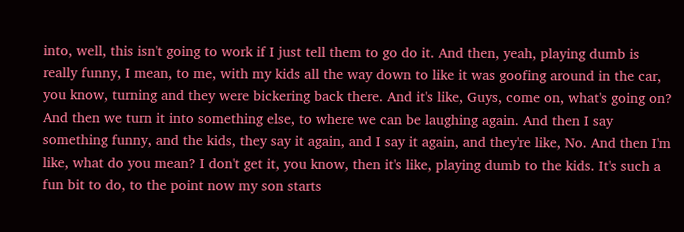into, well, this isn't going to work if I just tell them to go do it. And then, yeah, playing dumb is really funny, I mean, to me, with my kids all the way down to like it was goofing around in the car, you know, turning and they were bickering back there. And it's like, Guys, come on, what's going on? And then we turn it into something else, to where we can be laughing again. And then I say something funny, and the kids, they say it again, and I say it again, and they're like, No. And then I'm like, what do you mean? I don't get it, you know, then it's like, playing dumb to the kids. It's such a fun bit to do, to the point now my son starts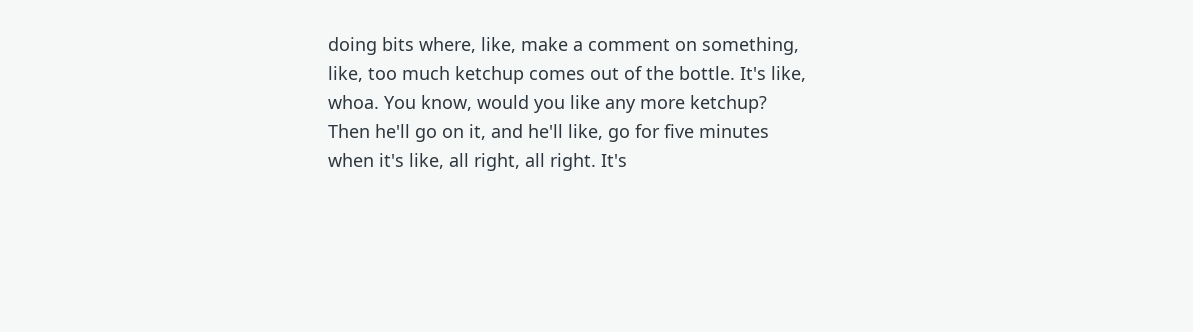doing bits where, like, make a comment on something, like, too much ketchup comes out of the bottle. It's like, whoa. You know, would you like any more ketchup? Then he'll go on it, and he'll like, go for five minutes when it's like, all right, all right. It's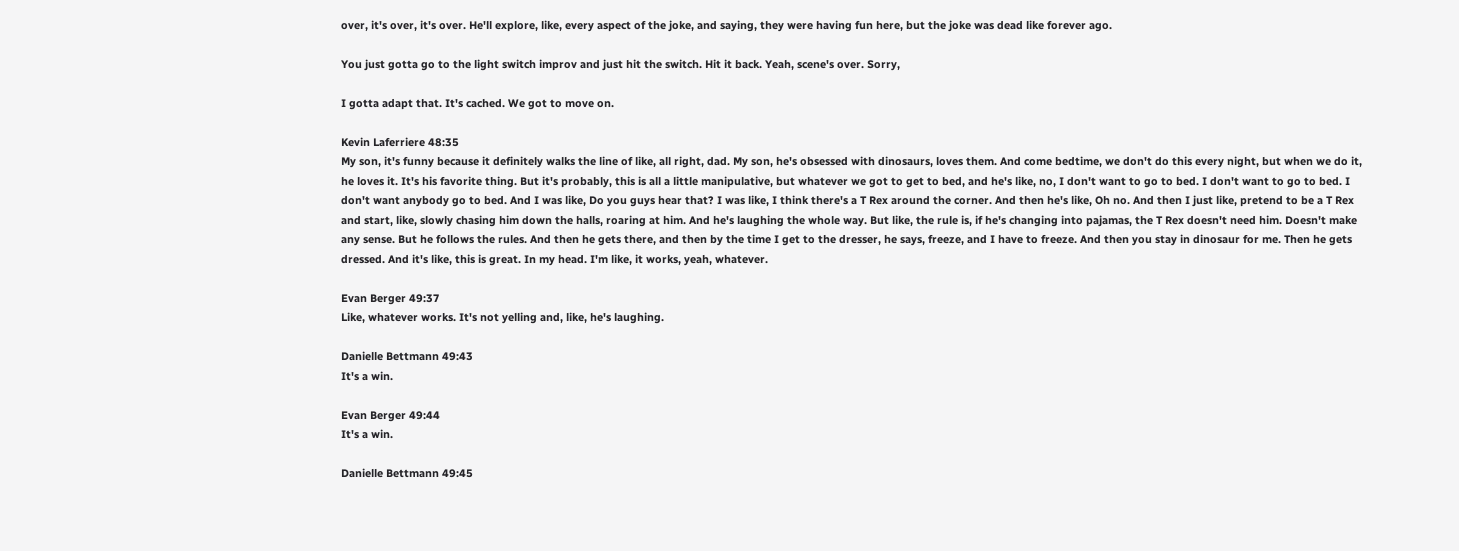over, it's over, it's over. He'll explore, like, every aspect of the joke, and saying, they were having fun here, but the joke was dead like forever ago.

You just gotta go to the light switch improv and just hit the switch. Hit it back. Yeah, scene's over. Sorry,

I gotta adapt that. It's cached. We got to move on.

Kevin Laferriere 48:35
My son, it's funny because it definitely walks the line of like, all right, dad. My son, he's obsessed with dinosaurs, loves them. And come bedtime, we don't do this every night, but when we do it, he loves it. It's his favorite thing. But it's probably, this is all a little manipulative, but whatever we got to get to bed, and he's like, no, I don't want to go to bed. I don't want to go to bed. I don't want anybody go to bed. And I was like, Do you guys hear that? I was like, I think there's a T Rex around the corner. And then he's like, Oh no. And then I just like, pretend to be a T Rex and start, like, slowly chasing him down the halls, roaring at him. And he's laughing the whole way. But like, the rule is, if he's changing into pajamas, the T Rex doesn't need him. Doesn't make any sense. But he follows the rules. And then he gets there, and then by the time I get to the dresser, he says, freeze, and I have to freeze. And then you stay in dinosaur for me. Then he gets dressed. And it's like, this is great. In my head. I'm like, it works, yeah, whatever.

Evan Berger 49:37
Like, whatever works. It's not yelling and, like, he's laughing.

Danielle Bettmann 49:43
It's a win.

Evan Berger 49:44
It's a win.

Danielle Bettmann 49:45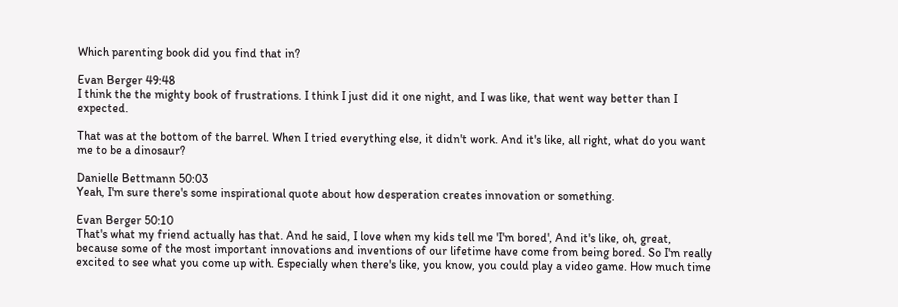Which parenting book did you find that in?

Evan Berger 49:48
I think the the mighty book of frustrations. I think I just did it one night, and I was like, that went way better than I expected.

That was at the bottom of the barrel. When I tried everything else, it didn't work. And it's like, all right, what do you want me to be a dinosaur?

Danielle Bettmann 50:03
Yeah, I'm sure there's some inspirational quote about how desperation creates innovation or something.

Evan Berger 50:10
That's what my friend actually has that. And he said, I love when my kids tell me 'I'm bored', And it's like, oh, great, because some of the most important innovations and inventions of our lifetime have come from being bored. So I'm really excited to see what you come up with. Especially when there's like, you know, you could play a video game. How much time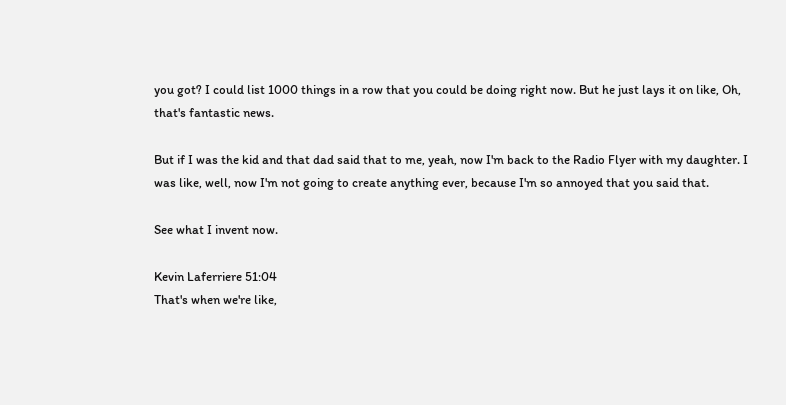you got? I could list 1000 things in a row that you could be doing right now. But he just lays it on like, Oh, that's fantastic news.

But if I was the kid and that dad said that to me, yeah, now I'm back to the Radio Flyer with my daughter. I was like, well, now I'm not going to create anything ever, because I'm so annoyed that you said that.

See what I invent now.

Kevin Laferriere 51:04
That's when we're like,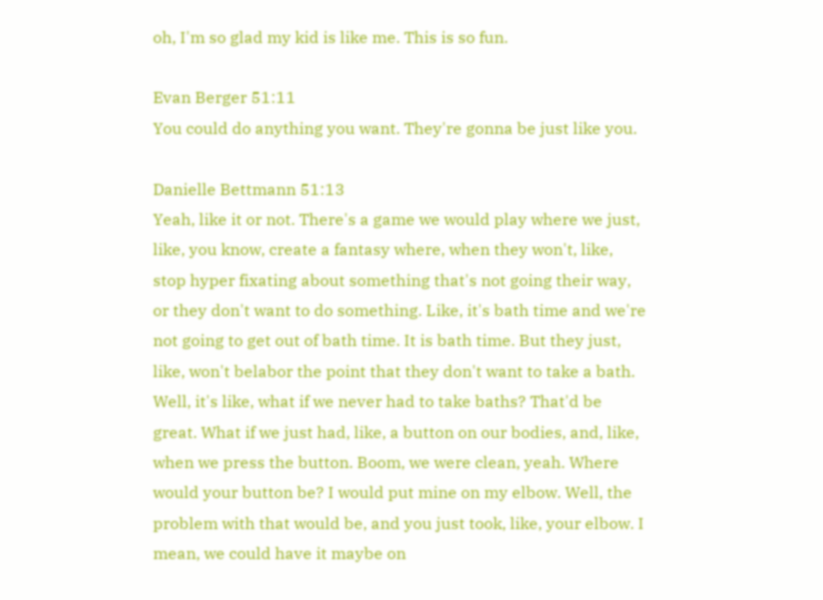oh, I'm so glad my kid is like me. This is so fun.

Evan Berger 51:11
You could do anything you want. They're gonna be just like you.

Danielle Bettmann 51:13
Yeah, like it or not. There's a game we would play where we just, like, you know, create a fantasy where, when they won't, like, stop hyper fixating about something that's not going their way, or they don't want to do something. Like, it's bath time and we're not going to get out of bath time. It is bath time. But they just, like, won't belabor the point that they don't want to take a bath. Well, it's like, what if we never had to take baths? That'd be great. What if we just had, like, a button on our bodies, and, like, when we press the button. Boom, we were clean, yeah. Where would your button be? I would put mine on my elbow. Well, the problem with that would be, and you just took, like, your elbow. I mean, we could have it maybe on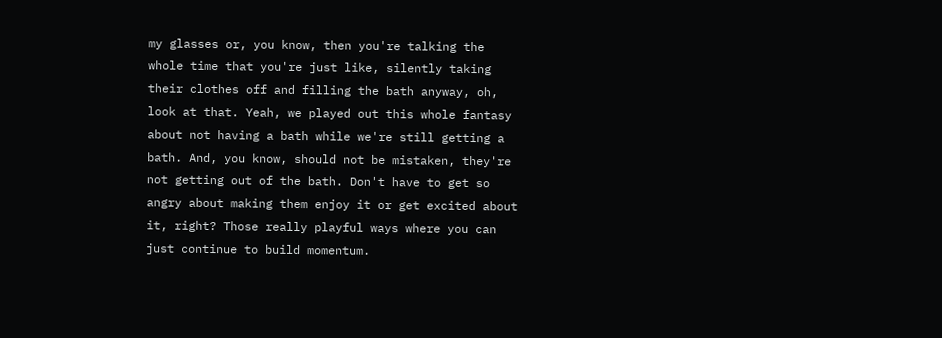my glasses or, you know, then you're talking the whole time that you're just like, silently taking their clothes off and filling the bath anyway, oh, look at that. Yeah, we played out this whole fantasy about not having a bath while we're still getting a bath. And, you know, should not be mistaken, they're not getting out of the bath. Don't have to get so angry about making them enjoy it or get excited about it, right? Those really playful ways where you can just continue to build momentum.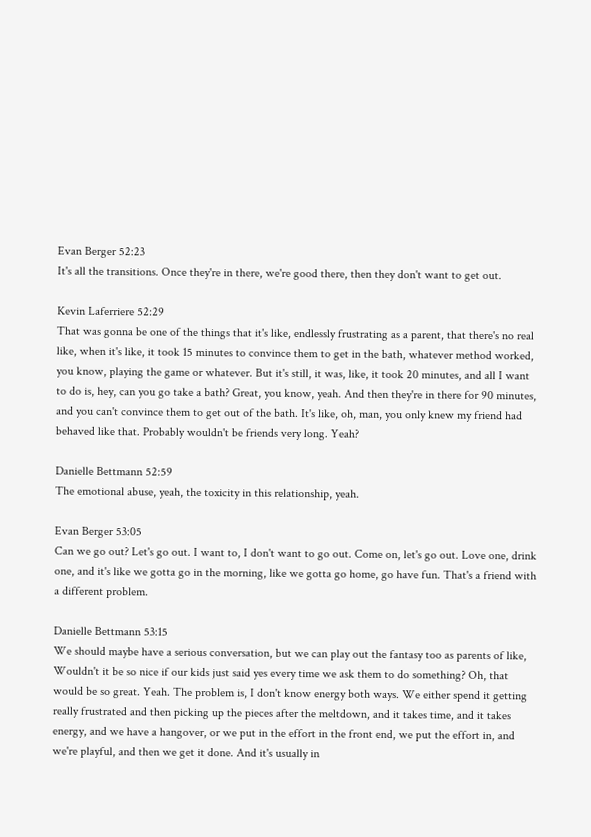Evan Berger 52:23
It's all the transitions. Once they're in there, we're good there, then they don't want to get out.

Kevin Laferriere 52:29
That was gonna be one of the things that it's like, endlessly frustrating as a parent, that there's no real like, when it's like, it took 15 minutes to convince them to get in the bath, whatever method worked, you know, playing the game or whatever. But it's still, it was, like, it took 20 minutes, and all I want to do is, hey, can you go take a bath? Great, you know, yeah. And then they're in there for 90 minutes, and you can't convince them to get out of the bath. It's like, oh, man, you only knew my friend had behaved like that. Probably wouldn't be friends very long. Yeah?

Danielle Bettmann 52:59
The emotional abuse, yeah, the toxicity in this relationship, yeah.

Evan Berger 53:05
Can we go out? Let's go out. I want to, I don't want to go out. Come on, let's go out. Love one, drink one, and it's like we gotta go in the morning, like we gotta go home, go have fun. That's a friend with a different problem.

Danielle Bettmann 53:15
We should maybe have a serious conversation, but we can play out the fantasy too as parents of like, Wouldn't it be so nice if our kids just said yes every time we ask them to do something? Oh, that would be so great. Yeah. The problem is, I don't know energy both ways. We either spend it getting really frustrated and then picking up the pieces after the meltdown, and it takes time, and it takes energy, and we have a hangover, or we put in the effort in the front end, we put the effort in, and we're playful, and then we get it done. And it's usually in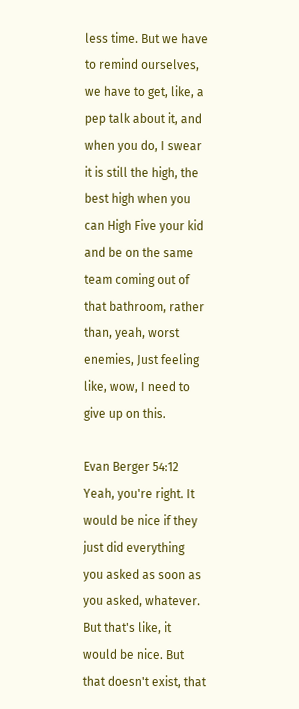less time. But we have to remind ourselves, we have to get, like, a pep talk about it, and when you do, I swear it is still the high, the best high when you can High Five your kid and be on the same team coming out of that bathroom, rather than, yeah, worst enemies, Just feeling like, wow, I need to give up on this.

Evan Berger 54:12
Yeah, you're right. It would be nice if they just did everything you asked as soon as you asked, whatever. But that's like, it would be nice. But that doesn't exist, that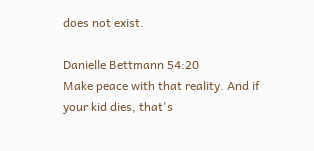does not exist.

Danielle Bettmann 54:20
Make peace with that reality. And if your kid dies, that's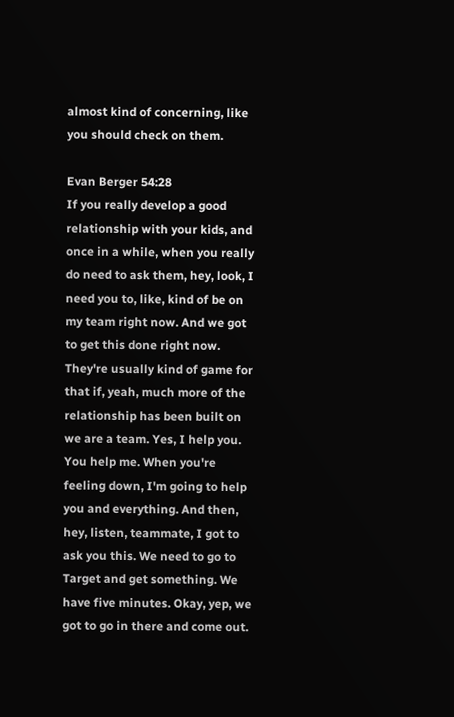almost kind of concerning, like you should check on them.

Evan Berger 54:28
If you really develop a good relationship with your kids, and once in a while, when you really do need to ask them, hey, look, I need you to, like, kind of be on my team right now. And we got to get this done right now. They're usually kind of game for that if, yeah, much more of the relationship has been built on we are a team. Yes, I help you. You help me. When you're feeling down, I'm going to help you and everything. And then, hey, listen, teammate, I got to ask you this. We need to go to Target and get something. We have five minutes. Okay, yep, we got to go in there and come out.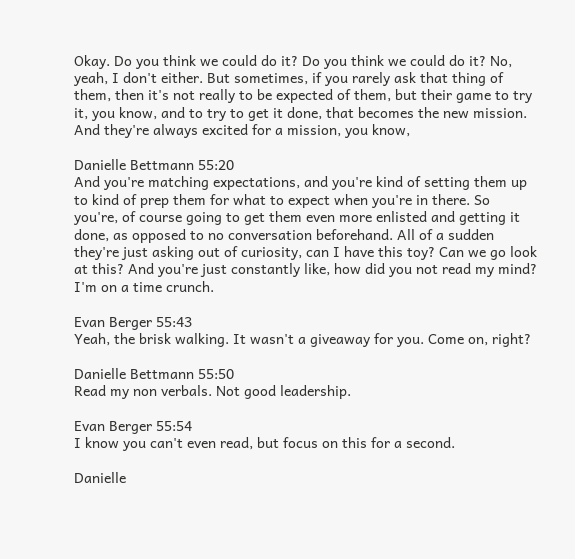Okay. Do you think we could do it? Do you think we could do it? No, yeah, I don't either. But sometimes, if you rarely ask that thing of them, then it's not really to be expected of them, but their game to try it, you know, and to try to get it done, that becomes the new mission. And they're always excited for a mission, you know,

Danielle Bettmann 55:20
And you're matching expectations, and you're kind of setting them up to kind of prep them for what to expect when you're in there. So you're, of course going to get them even more enlisted and getting it done, as opposed to no conversation beforehand. All of a sudden they're just asking out of curiosity, can I have this toy? Can we go look at this? And you're just constantly like, how did you not read my mind? I'm on a time crunch.

Evan Berger 55:43
Yeah, the brisk walking. It wasn't a giveaway for you. Come on, right?

Danielle Bettmann 55:50
Read my non verbals. Not good leadership.

Evan Berger 55:54
I know you can't even read, but focus on this for a second.

Danielle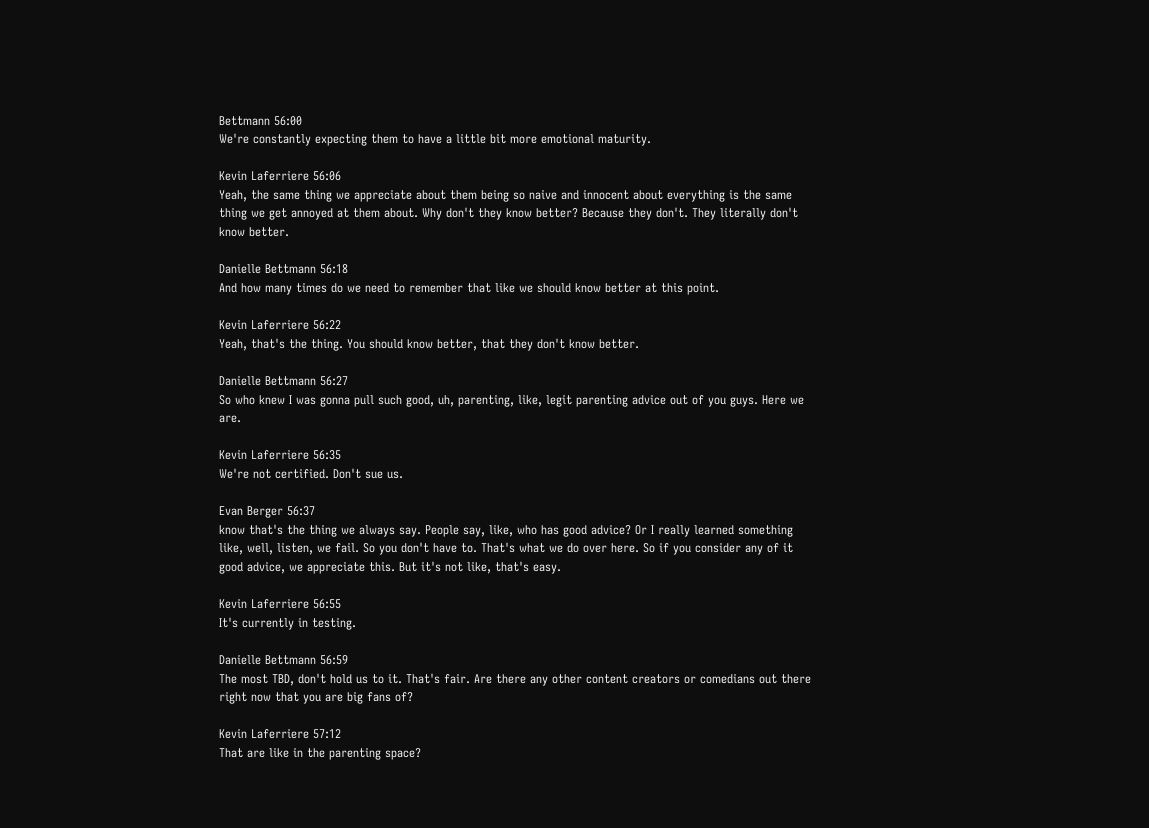Bettmann 56:00
We're constantly expecting them to have a little bit more emotional maturity.

Kevin Laferriere 56:06
Yeah, the same thing we appreciate about them being so naive and innocent about everything is the same thing we get annoyed at them about. Why don't they know better? Because they don't. They literally don't know better.

Danielle Bettmann 56:18
And how many times do we need to remember that like we should know better at this point.

Kevin Laferriere 56:22
Yeah, that's the thing. You should know better, that they don't know better.

Danielle Bettmann 56:27
So who knew I was gonna pull such good, uh, parenting, like, legit parenting advice out of you guys. Here we are.

Kevin Laferriere 56:35
We're not certified. Don't sue us.

Evan Berger 56:37
know that's the thing we always say. People say, like, who has good advice? Or I really learned something like, well, listen, we fail. So you don't have to. That's what we do over here. So if you consider any of it good advice, we appreciate this. But it's not like, that's easy.

Kevin Laferriere 56:55
It's currently in testing.

Danielle Bettmann 56:59
The most TBD, don't hold us to it. That's fair. Are there any other content creators or comedians out there right now that you are big fans of?

Kevin Laferriere 57:12
That are like in the parenting space?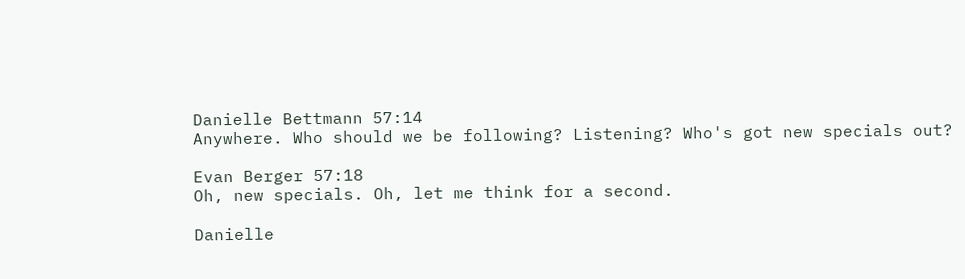Danielle Bettmann 57:14
Anywhere. Who should we be following? Listening? Who's got new specials out?

Evan Berger 57:18
Oh, new specials. Oh, let me think for a second.

Danielle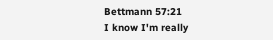Bettmann 57:21
I know I'm really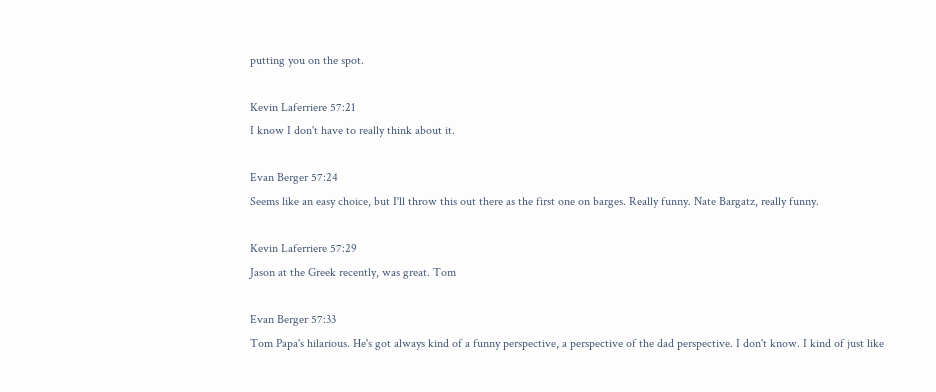putting you on the spot.

Kevin Laferriere 57:21
I know I don't have to really think about it.

Evan Berger 57:24
Seems like an easy choice, but I'll throw this out there as the first one on barges. Really funny. Nate Bargatz, really funny.

Kevin Laferriere 57:29
Jason at the Greek recently, was great. Tom

Evan Berger 57:33
Tom Papa's hilarious. He's got always kind of a funny perspective, a perspective of the dad perspective. I don't know. I kind of just like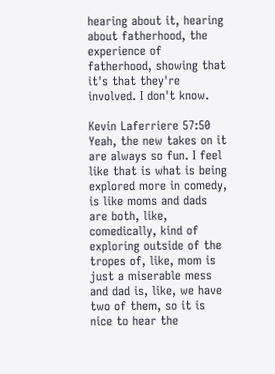hearing about it, hearing about fatherhood, the experience of fatherhood, showing that it's that they're involved. I don't know.

Kevin Laferriere 57:50
Yeah, the new takes on it are always so fun. I feel like that is what is being explored more in comedy, is like moms and dads are both, like, comedically, kind of exploring outside of the tropes of, like, mom is just a miserable mess and dad is, like, we have two of them, so it is nice to hear the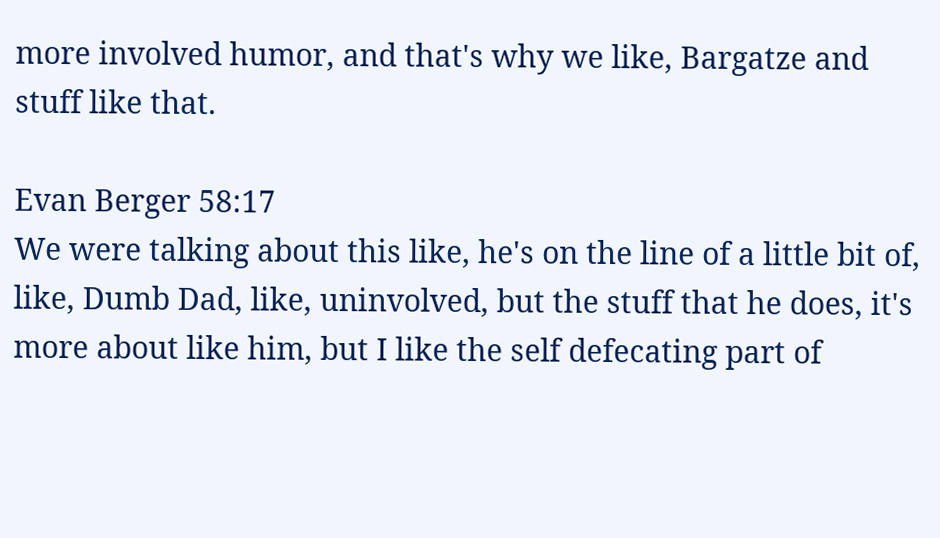more involved humor, and that's why we like, Bargatze and stuff like that.

Evan Berger 58:17
We were talking about this like, he's on the line of a little bit of, like, Dumb Dad, like, uninvolved, but the stuff that he does, it's more about like him, but I like the self defecating part of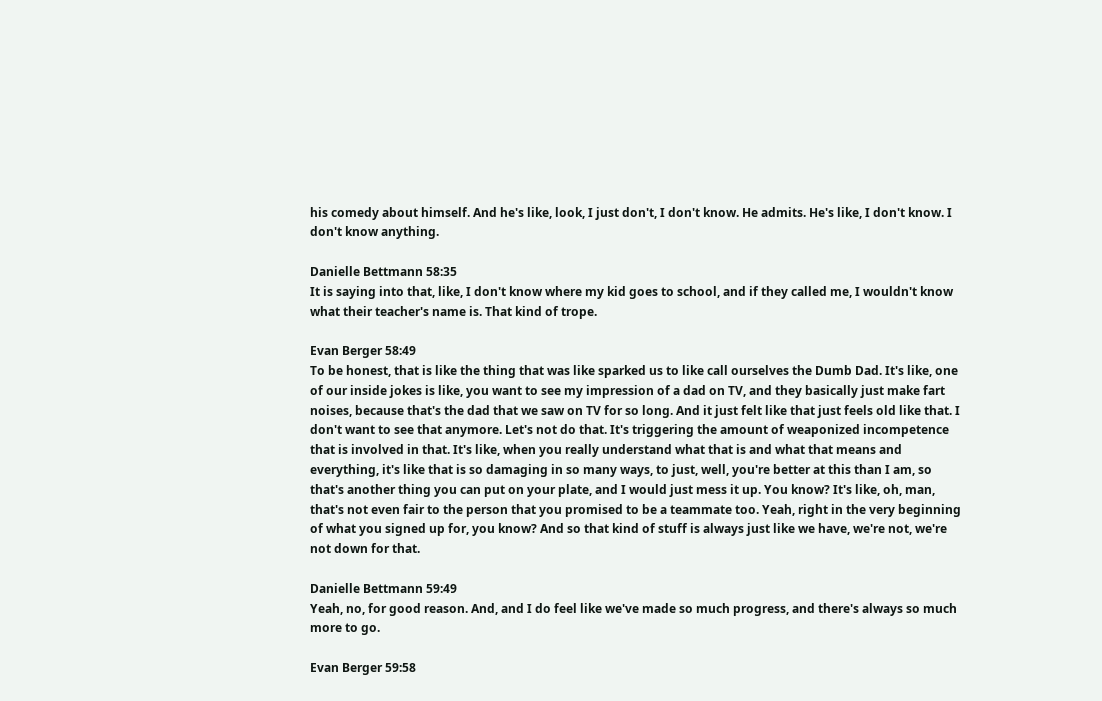his comedy about himself. And he's like, look, I just don't, I don't know. He admits. He's like, I don't know. I don't know anything.

Danielle Bettmann 58:35
It is saying into that, like, I don't know where my kid goes to school, and if they called me, I wouldn't know what their teacher's name is. That kind of trope.

Evan Berger 58:49
To be honest, that is like the thing that was like sparked us to like call ourselves the Dumb Dad. It's like, one of our inside jokes is like, you want to see my impression of a dad on TV, and they basically just make fart noises, because that's the dad that we saw on TV for so long. And it just felt like that just feels old like that. I don't want to see that anymore. Let's not do that. It's triggering the amount of weaponized incompetence that is involved in that. It's like, when you really understand what that is and what that means and everything, it's like that is so damaging in so many ways, to just, well, you're better at this than I am, so that's another thing you can put on your plate, and I would just mess it up. You know? It's like, oh, man, that's not even fair to the person that you promised to be a teammate too. Yeah, right in the very beginning of what you signed up for, you know? And so that kind of stuff is always just like we have, we're not, we're not down for that.

Danielle Bettmann 59:49
Yeah, no, for good reason. And, and I do feel like we've made so much progress, and there's always so much more to go.

Evan Berger 59:58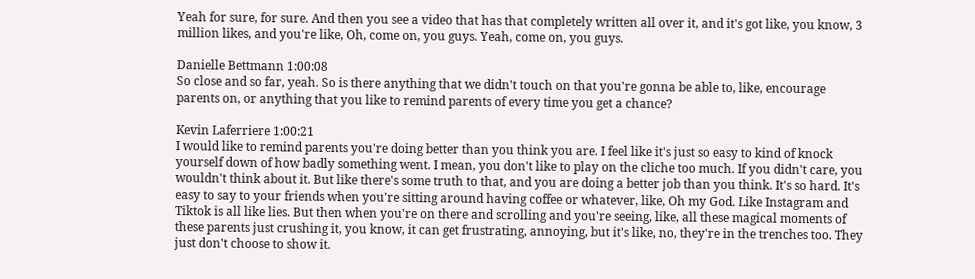Yeah for sure, for sure. And then you see a video that has that completely written all over it, and it's got like, you know, 3 million likes, and you're like, Oh, come on, you guys. Yeah, come on, you guys.

Danielle Bettmann 1:00:08
So close and so far, yeah. So is there anything that we didn't touch on that you're gonna be able to, like, encourage parents on, or anything that you like to remind parents of every time you get a chance?

Kevin Laferriere 1:00:21
I would like to remind parents you're doing better than you think you are. I feel like it's just so easy to kind of knock yourself down of how badly something went. I mean, you don't like to play on the cliche too much. If you didn't care, you wouldn't think about it. But like there's some truth to that, and you are doing a better job than you think. It's so hard. It's easy to say to your friends when you're sitting around having coffee or whatever, like, Oh my God. Like Instagram and Tiktok is all like lies. But then when you're on there and scrolling and you're seeing, like, all these magical moments of these parents just crushing it, you know, it can get frustrating, annoying, but it's like, no, they're in the trenches too. They just don't choose to show it.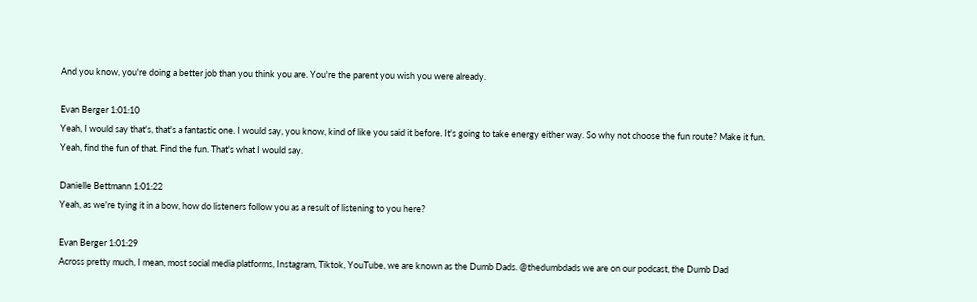And you know, you're doing a better job than you think you are. You're the parent you wish you were already.

Evan Berger 1:01:10
Yeah, I would say that's, that's a fantastic one. I would say, you know, kind of like you said it before. It's going to take energy either way. So why not choose the fun route? Make it fun. Yeah, find the fun of that. Find the fun. That's what I would say.

Danielle Bettmann 1:01:22
Yeah, as we're tying it in a bow, how do listeners follow you as a result of listening to you here?

Evan Berger 1:01:29
Across pretty much, I mean, most social media platforms, Instagram, Tiktok, YouTube, we are known as the Dumb Dads. @thedumbdads we are on our podcast, the Dumb Dad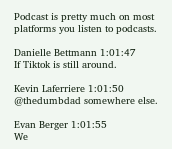Podcast is pretty much on most platforms you listen to podcasts.

Danielle Bettmann 1:01:47
If Tiktok is still around.

Kevin Laferriere 1:01:50
@thedumbdad somewhere else.

Evan Berger 1:01:55
We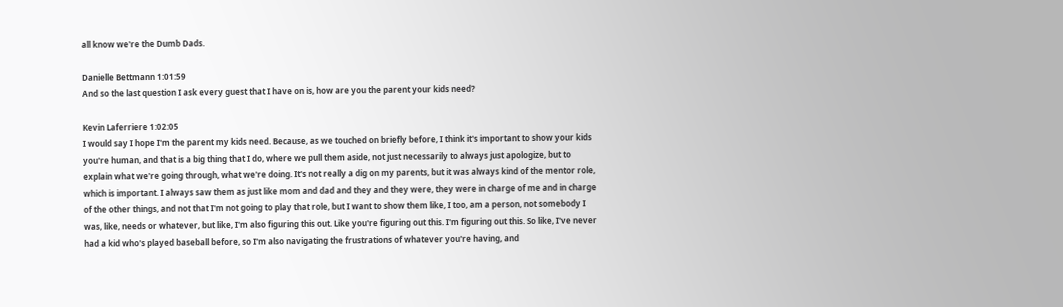all know we're the Dumb Dads.

Danielle Bettmann 1:01:59
And so the last question I ask every guest that I have on is, how are you the parent your kids need?

Kevin Laferriere 1:02:05
I would say I hope I'm the parent my kids need. Because, as we touched on briefly before, I think it's important to show your kids you're human, and that is a big thing that I do, where we pull them aside, not just necessarily to always just apologize, but to explain what we're going through, what we're doing. It's not really a dig on my parents, but it was always kind of the mentor role, which is important. I always saw them as just like mom and dad and they and they were, they were in charge of me and in charge of the other things, and not that I'm not going to play that role, but I want to show them like, I too, am a person, not somebody I was, like, needs or whatever, but like, I'm also figuring this out. Like you're figuring out this. I'm figuring out this. So like, I've never had a kid who's played baseball before, so I'm also navigating the frustrations of whatever you're having, and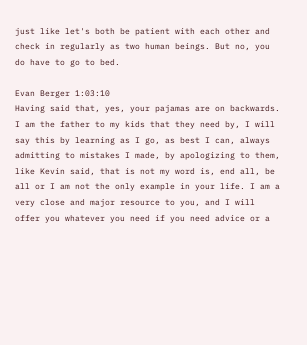just like let's both be patient with each other and check in regularly as two human beings. But no, you do have to go to bed.

Evan Berger 1:03:10
Having said that, yes, your pajamas are on backwards. I am the father to my kids that they need by, I will say this by learning as I go, as best I can, always admitting to mistakes I made, by apologizing to them, like Kevin said, that is not my word is, end all, be all or I am not the only example in your life. I am a very close and major resource to you, and I will offer you whatever you need if you need advice or a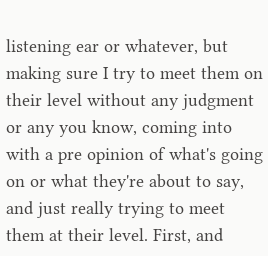listening ear or whatever, but making sure I try to meet them on their level without any judgment or any you know, coming into with a pre opinion of what's going on or what they're about to say, and just really trying to meet them at their level. First, and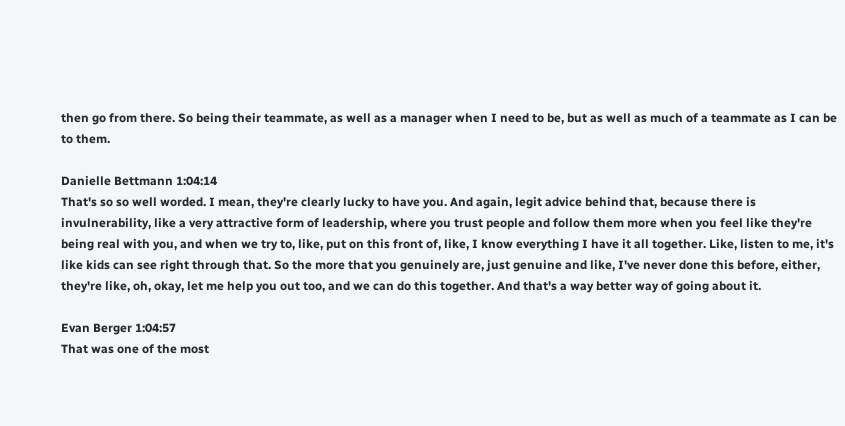then go from there. So being their teammate, as well as a manager when I need to be, but as well as much of a teammate as I can be to them.

Danielle Bettmann 1:04:14
That's so so well worded. I mean, they're clearly lucky to have you. And again, legit advice behind that, because there is invulnerability, like a very attractive form of leadership, where you trust people and follow them more when you feel like they're being real with you, and when we try to, like, put on this front of, like, I know everything I have it all together. Like, listen to me, it's like kids can see right through that. So the more that you genuinely are, just genuine and like, I've never done this before, either, they're like, oh, okay, let me help you out too, and we can do this together. And that's a way better way of going about it.

Evan Berger 1:04:57
That was one of the most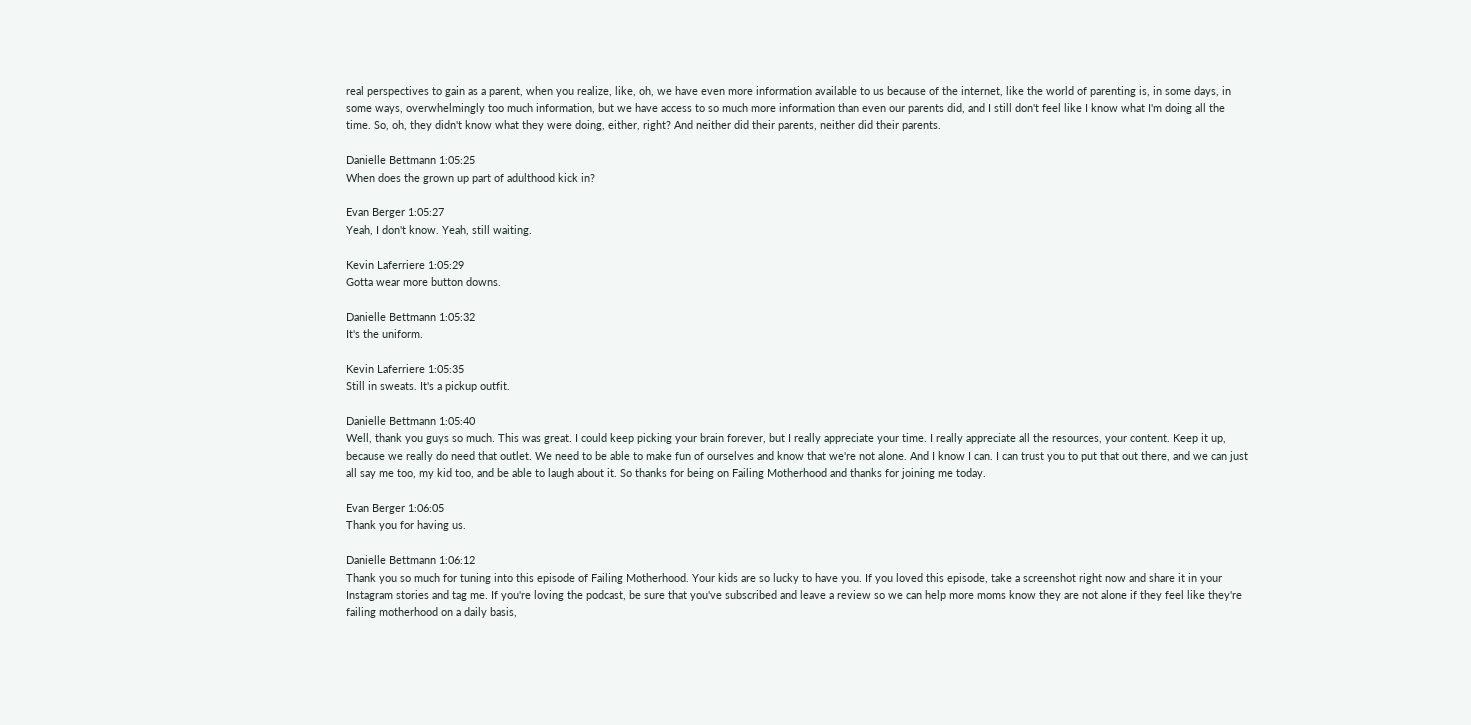real perspectives to gain as a parent, when you realize, like, oh, we have even more information available to us because of the internet, like the world of parenting is, in some days, in some ways, overwhelmingly too much information, but we have access to so much more information than even our parents did, and I still don't feel like I know what I'm doing all the time. So, oh, they didn't know what they were doing, either, right? And neither did their parents, neither did their parents.

Danielle Bettmann 1:05:25
When does the grown up part of adulthood kick in?

Evan Berger 1:05:27
Yeah, I don't know. Yeah, still waiting.

Kevin Laferriere 1:05:29
Gotta wear more button downs.

Danielle Bettmann 1:05:32
It's the uniform.

Kevin Laferriere 1:05:35
Still in sweats. It's a pickup outfit.

Danielle Bettmann 1:05:40
Well, thank you guys so much. This was great. I could keep picking your brain forever, but I really appreciate your time. I really appreciate all the resources, your content. Keep it up, because we really do need that outlet. We need to be able to make fun of ourselves and know that we're not alone. And I know I can. I can trust you to put that out there, and we can just all say me too, my kid too, and be able to laugh about it. So thanks for being on Failing Motherhood and thanks for joining me today.

Evan Berger 1:06:05
Thank you for having us.

Danielle Bettmann 1:06:12
Thank you so much for tuning into this episode of Failing Motherhood. Your kids are so lucky to have you. If you loved this episode, take a screenshot right now and share it in your Instagram stories and tag me. If you're loving the podcast, be sure that you've subscribed and leave a review so we can help more moms know they are not alone if they feel like they're failing motherhood on a daily basis,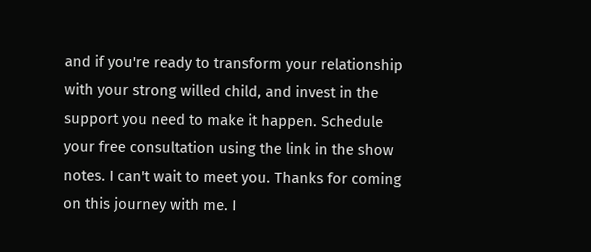and if you're ready to transform your relationship with your strong willed child, and invest in the support you need to make it happen. Schedule your free consultation using the link in the show notes. I can't wait to meet you. Thanks for coming on this journey with me. I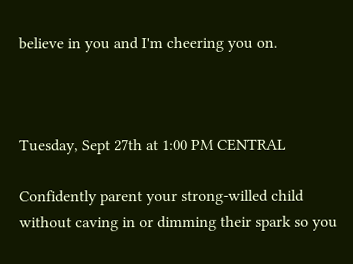believe in you and I'm cheering you on.



Tuesday, Sept 27th at 1:00 PM CENTRAL

Confidently parent your strong-willed child without caving in or dimming their spark so you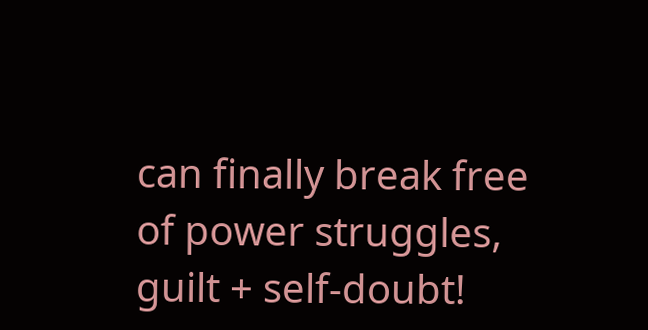can finally break free of power struggles, guilt + self-doubt!